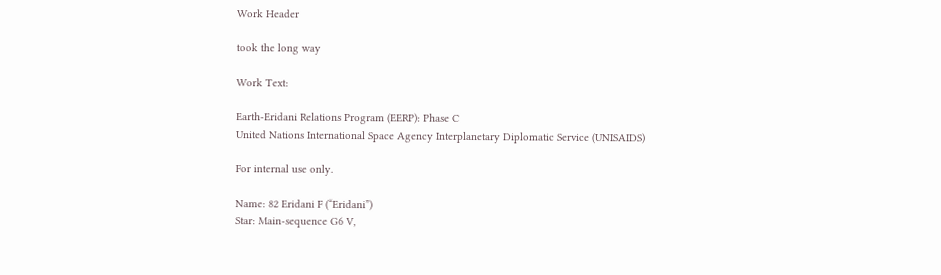Work Header

took the long way

Work Text:

Earth-Eridani Relations Program (EERP): Phase C
United Nations International Space Agency Interplanetary Diplomatic Service (UNISAIDS)

For internal use only.

Name: 82 Eridani F (“Eridani”)
Star: Main-sequence G6 V,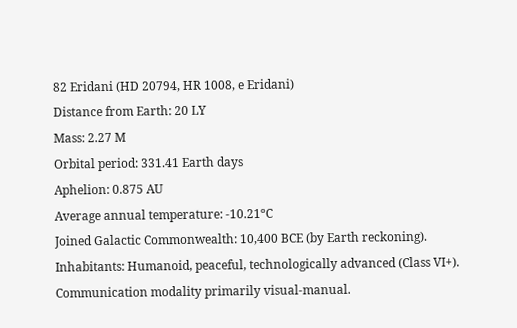82 Eridani (HD 20794, HR 1008, e Eridani)
Distance from Earth: 20 LY
Mass: 2.27 M
Orbital period: 331.41 Earth days
Aphelion: 0.875 AU
Average annual temperature: -10.21ºC
Joined Galactic Commonwealth: 10,400 BCE (by Earth reckoning).
Inhabitants: Humanoid, peaceful, technologically advanced (Class VI+). Communication modality primarily visual-manual.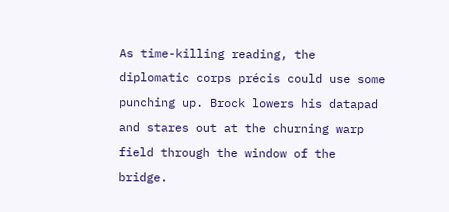As time-killing reading, the diplomatic corps précis could use some punching up. Brock lowers his datapad and stares out at the churning warp field through the window of the bridge.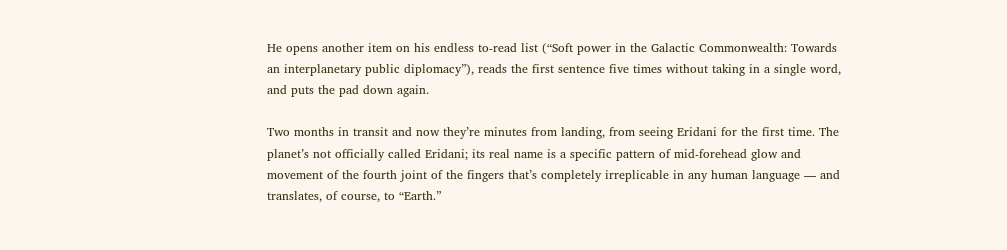He opens another item on his endless to-read list (“Soft power in the Galactic Commonwealth: Towards an interplanetary public diplomacy”), reads the first sentence five times without taking in a single word, and puts the pad down again.

Two months in transit and now they’re minutes from landing, from seeing Eridani for the first time. The planet’s not officially called Eridani; its real name is a specific pattern of mid-forehead glow and movement of the fourth joint of the fingers that’s completely irreplicable in any human language — and translates, of course, to “Earth.”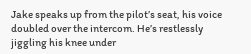Jake speaks up from the pilot’s seat, his voice doubled over the intercom. He’s restlessly jiggling his knee under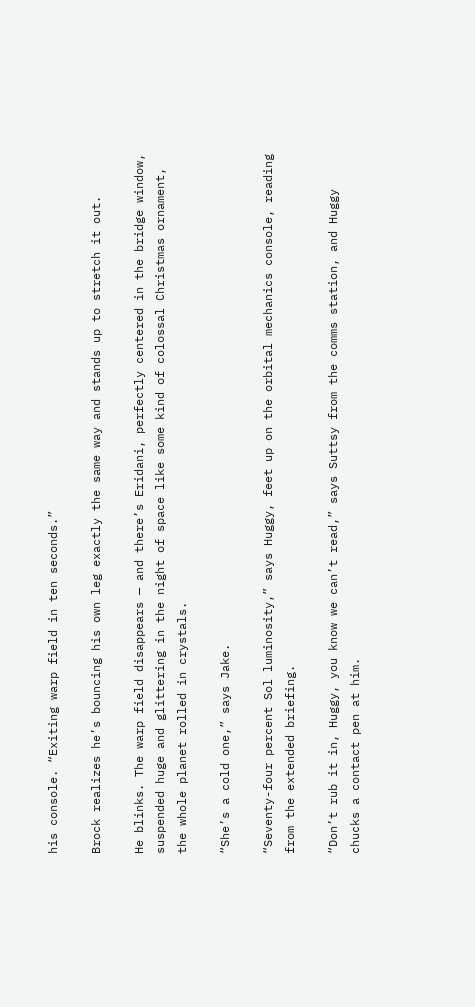his console. “Exiting warp field in ten seconds.”

Brock realizes he’s bouncing his own leg exactly the same way and stands up to stretch it out.

He blinks. The warp field disappears — and there’s Eridani, perfectly centered in the bridge window, suspended huge and glittering in the night of space like some kind of colossal Christmas ornament, the whole planet rolled in crystals.

“She’s a cold one,” says Jake.

“Seventy-four percent Sol luminosity,” says Huggy, feet up on the orbital mechanics console, reading from the extended briefing.

“Don’t rub it in, Huggy, you know we can’t read,” says Suttsy from the comms station, and Huggy chucks a contact pen at him.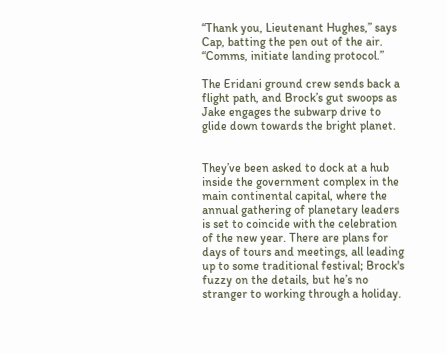“Thank you, Lieutenant Hughes,” says Cap, batting the pen out of the air. “Comms, initiate landing protocol.”

The Eridani ground crew sends back a flight path, and Brock’s gut swoops as Jake engages the subwarp drive to glide down towards the bright planet.


They’ve been asked to dock at a hub inside the government complex in the main continental capital, where the annual gathering of planetary leaders is set to coincide with the celebration of the new year. There are plans for days of tours and meetings, all leading up to some traditional festival; Brock's fuzzy on the details, but he’s no stranger to working through a holiday.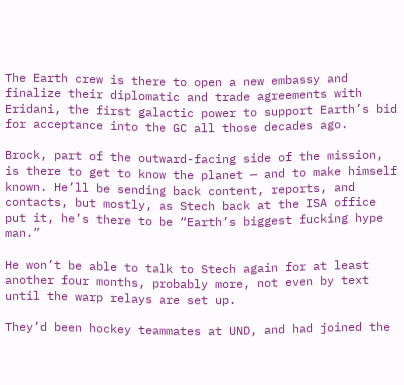The Earth crew is there to open a new embassy and finalize their diplomatic and trade agreements with Eridani, the first galactic power to support Earth’s bid for acceptance into the GC all those decades ago.

Brock, part of the outward-facing side of the mission, is there to get to know the planet — and to make himself known. He’ll be sending back content, reports, and contacts, but mostly, as Stech back at the ISA office put it, he’s there to be “Earth’s biggest fucking hype man.”

He won’t be able to talk to Stech again for at least another four months, probably more, not even by text until the warp relays are set up.

They’d been hockey teammates at UND, and had joined the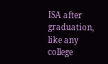ISA after graduation, like any college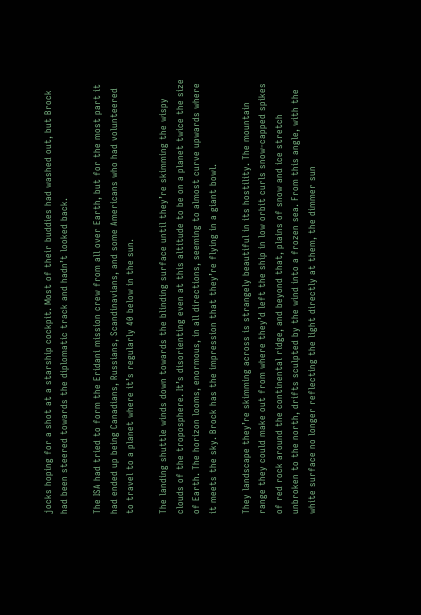jocks hoping for a shot at a starship cockpit. Most of their buddies had washed out, but Brock had been steered towards the diplomatic track and hadn’t looked back.

The ISA had tried to form the Eridani mission crew from all over Earth, but for the most part it had ended up being Canadians, Russians, Scandinavians, and some Americans who had volunteered to travel to a planet where it’s regularly 40 below in the sun.

The landing shuttle winds down towards the blinding surface until they’re skimming the wispy clouds of the troposphere. It’s disorienting even at this altitude to be on a planet twice the size of Earth. The horizon looms, enormous, in all directions, seeming to almost curve upwards where it meets the sky. Brock has the impression that they’re flying in a giant bowl.

They landscape they’re skimming across is strangely beautiful in its hostility. The mountain range they could make out from where they’d left the ship in low orbit curls snow-capped spikes of red rock around the continental ridge, and beyond that, plains of snow and ice stretch unbroken to the north, drifts sculpted by the wind into a frozen sea. From this angle, with the white surface no longer reflecting the light directly at them, the dimmer sun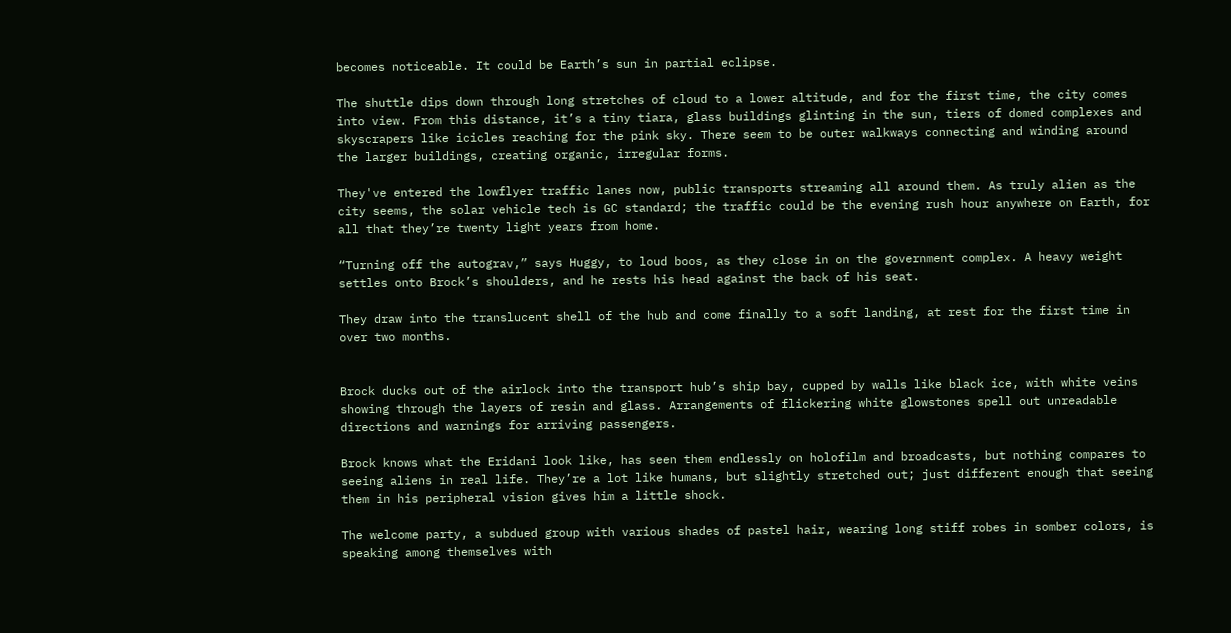becomes noticeable. It could be Earth’s sun in partial eclipse.

The shuttle dips down through long stretches of cloud to a lower altitude, and for the first time, the city comes into view. From this distance, it’s a tiny tiara, glass buildings glinting in the sun, tiers of domed complexes and skyscrapers like icicles reaching for the pink sky. There seem to be outer walkways connecting and winding around the larger buildings, creating organic, irregular forms.

They've entered the lowflyer traffic lanes now, public transports streaming all around them. As truly alien as the city seems, the solar vehicle tech is GC standard; the traffic could be the evening rush hour anywhere on Earth, for all that they’re twenty light years from home.

“Turning off the autograv,” says Huggy, to loud boos, as they close in on the government complex. A heavy weight settles onto Brock’s shoulders, and he rests his head against the back of his seat.

They draw into the translucent shell of the hub and come finally to a soft landing, at rest for the first time in over two months.


Brock ducks out of the airlock into the transport hub’s ship bay, cupped by walls like black ice, with white veins showing through the layers of resin and glass. Arrangements of flickering white glowstones spell out unreadable directions and warnings for arriving passengers.

Brock knows what the Eridani look like, has seen them endlessly on holofilm and broadcasts, but nothing compares to seeing aliens in real life. They’re a lot like humans, but slightly stretched out; just different enough that seeing them in his peripheral vision gives him a little shock.

The welcome party, a subdued group with various shades of pastel hair, wearing long stiff robes in somber colors, is speaking among themselves with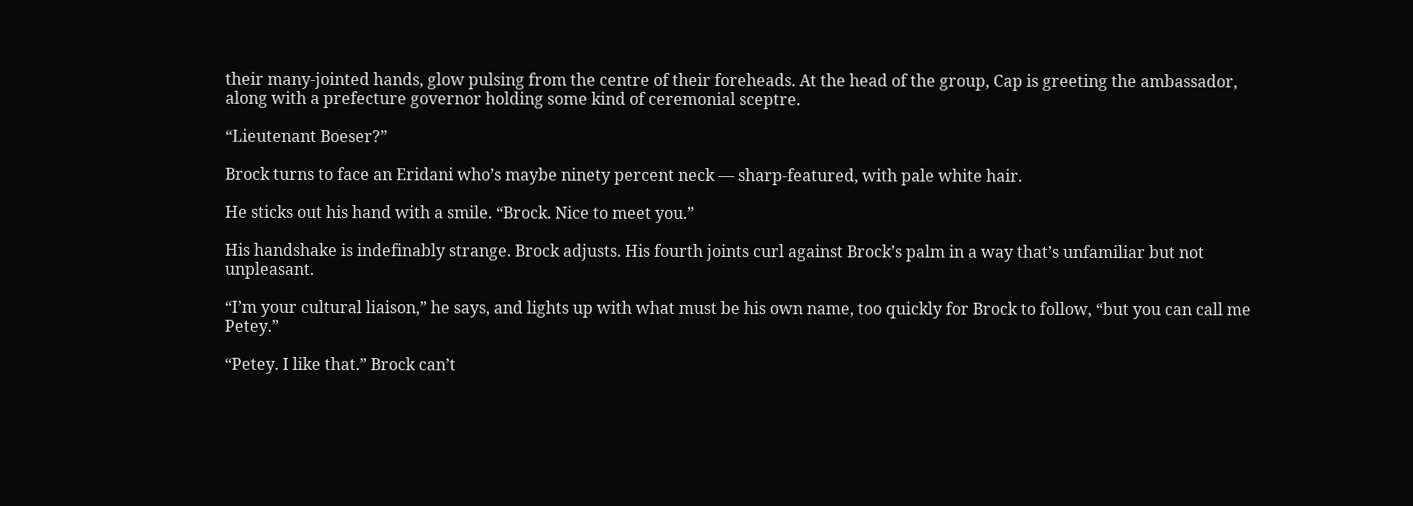their many-jointed hands, glow pulsing from the centre of their foreheads. At the head of the group, Cap is greeting the ambassador, along with a prefecture governor holding some kind of ceremonial sceptre.

“Lieutenant Boeser?”

Brock turns to face an Eridani who’s maybe ninety percent neck — sharp-featured, with pale white hair.

He sticks out his hand with a smile. “Brock. Nice to meet you.”

His handshake is indefinably strange. Brock adjusts. His fourth joints curl against Brock’s palm in a way that’s unfamiliar but not unpleasant.

“I’m your cultural liaison,” he says, and lights up with what must be his own name, too quickly for Brock to follow, “but you can call me Petey.”

“Petey. I like that.” Brock can’t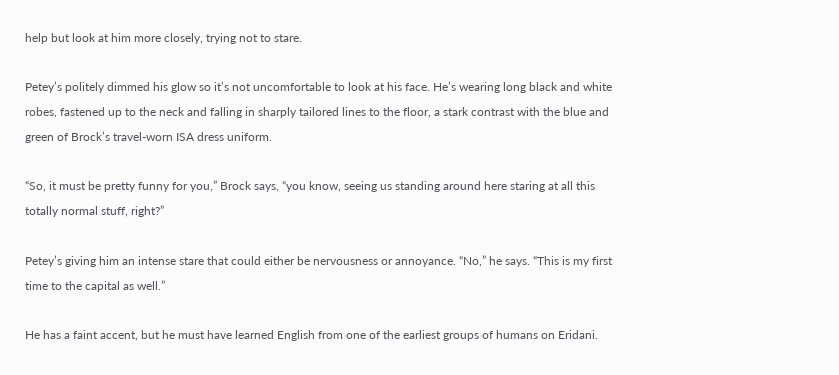help but look at him more closely, trying not to stare.

Petey’s politely dimmed his glow so it’s not uncomfortable to look at his face. He’s wearing long black and white robes, fastened up to the neck and falling in sharply tailored lines to the floor, a stark contrast with the blue and green of Brock’s travel-worn ISA dress uniform.

“So, it must be pretty funny for you,” Brock says, “you know, seeing us standing around here staring at all this totally normal stuff, right?”

Petey’s giving him an intense stare that could either be nervousness or annoyance. “No,” he says. “This is my first time to the capital as well.”

He has a faint accent, but he must have learned English from one of the earliest groups of humans on Eridani.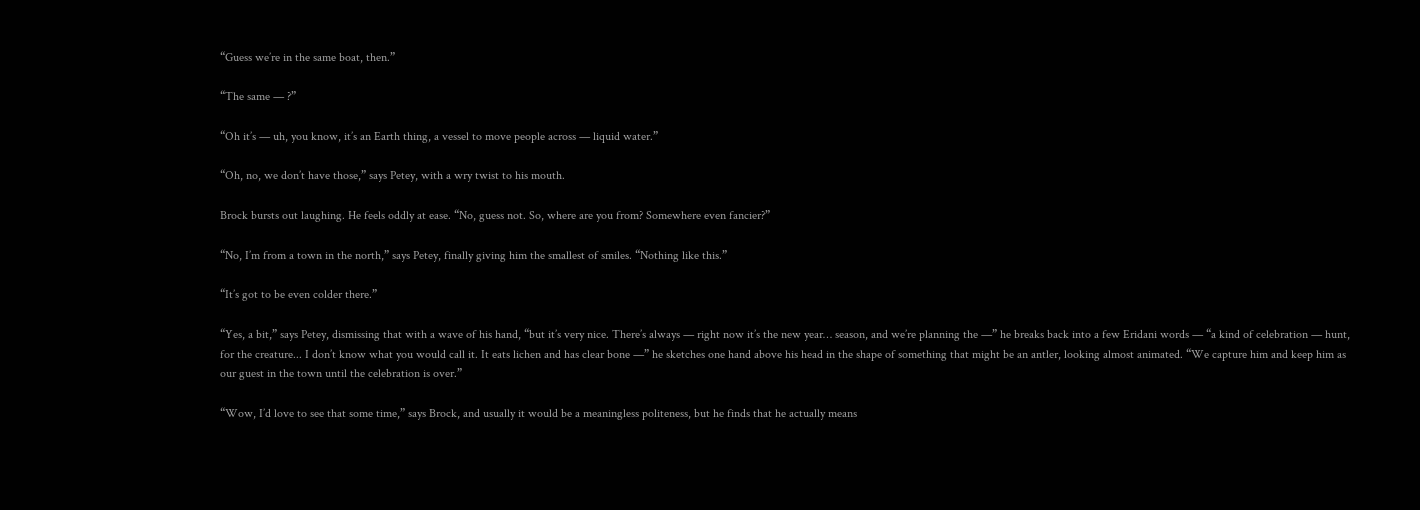“Guess we’re in the same boat, then.”

“The same — ?”

“Oh it’s — uh, you know, it’s an Earth thing, a vessel to move people across — liquid water.”

“Oh, no, we don’t have those,” says Petey, with a wry twist to his mouth.

Brock bursts out laughing. He feels oddly at ease. “No, guess not. So, where are you from? Somewhere even fancier?”

“No, I’m from a town in the north,” says Petey, finally giving him the smallest of smiles. “Nothing like this.”

“It’s got to be even colder there.”

“Yes, a bit,” says Petey, dismissing that with a wave of his hand, “but it’s very nice. There’s always — right now it’s the new year… season, and we’re planning the —” he breaks back into a few Eridani words — “a kind of celebration — hunt, for the creature... I don’t know what you would call it. It eats lichen and has clear bone —” he sketches one hand above his head in the shape of something that might be an antler, looking almost animated. “We capture him and keep him as our guest in the town until the celebration is over.”

“Wow, I’d love to see that some time,” says Brock, and usually it would be a meaningless politeness, but he finds that he actually means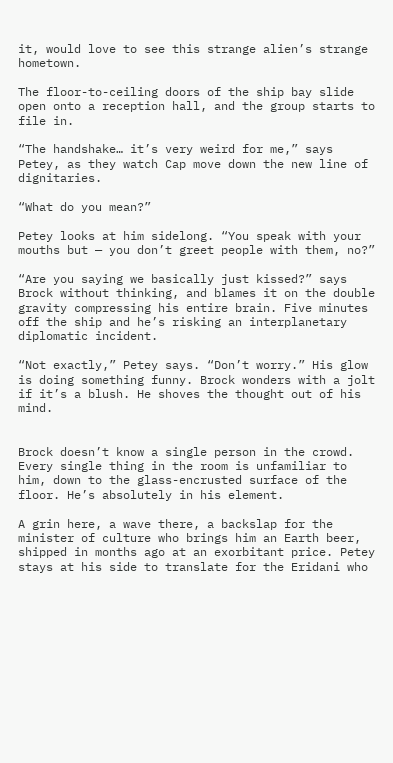it, would love to see this strange alien’s strange hometown.

The floor-to-ceiling doors of the ship bay slide open onto a reception hall, and the group starts to file in.

“The handshake… it’s very weird for me,” says Petey, as they watch Cap move down the new line of dignitaries.

“What do you mean?”

Petey looks at him sidelong. “You speak with your mouths but — you don’t greet people with them, no?”

“Are you saying we basically just kissed?” says Brock without thinking, and blames it on the double gravity compressing his entire brain. Five minutes off the ship and he’s risking an interplanetary diplomatic incident.

“Not exactly,” Petey says. “Don’t worry.” His glow is doing something funny. Brock wonders with a jolt if it’s a blush. He shoves the thought out of his mind.


Brock doesn’t know a single person in the crowd. Every single thing in the room is unfamiliar to him, down to the glass-encrusted surface of the floor. He’s absolutely in his element.

A grin here, a wave there, a backslap for the minister of culture who brings him an Earth beer, shipped in months ago at an exorbitant price. Petey stays at his side to translate for the Eridani who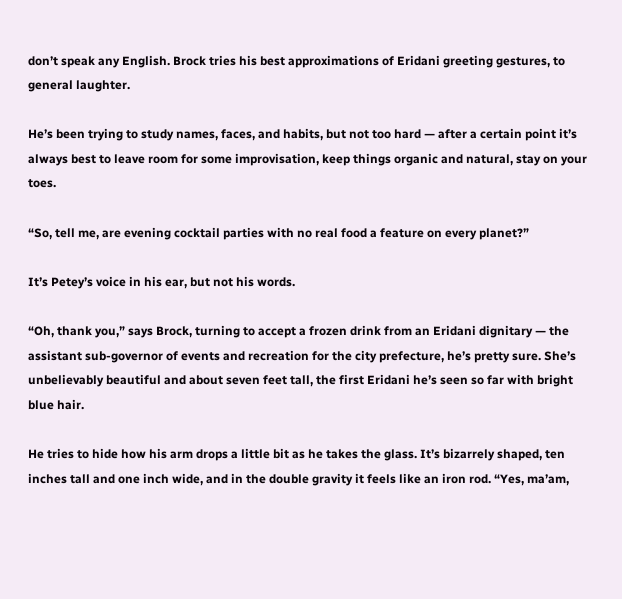don’t speak any English. Brock tries his best approximations of Eridani greeting gestures, to general laughter.

He’s been trying to study names, faces, and habits, but not too hard — after a certain point it’s always best to leave room for some improvisation, keep things organic and natural, stay on your toes.

“So, tell me, are evening cocktail parties with no real food a feature on every planet?”

It’s Petey’s voice in his ear, but not his words.

“Oh, thank you,” says Brock, turning to accept a frozen drink from an Eridani dignitary — the assistant sub-governor of events and recreation for the city prefecture, he’s pretty sure. She’s unbelievably beautiful and about seven feet tall, the first Eridani he’s seen so far with bright blue hair.

He tries to hide how his arm drops a little bit as he takes the glass. It’s bizarrely shaped, ten inches tall and one inch wide, and in the double gravity it feels like an iron rod. “Yes, ma’am,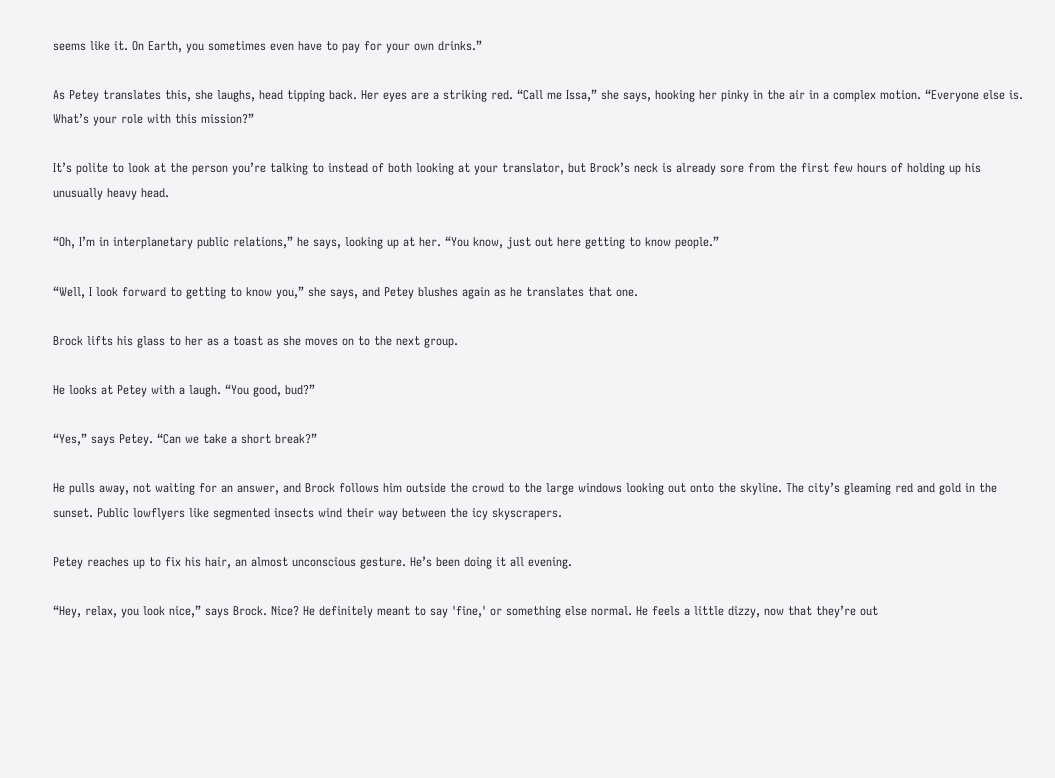seems like it. On Earth, you sometimes even have to pay for your own drinks.”

As Petey translates this, she laughs, head tipping back. Her eyes are a striking red. “Call me Issa,” she says, hooking her pinky in the air in a complex motion. “Everyone else is. What’s your role with this mission?”

It’s polite to look at the person you’re talking to instead of both looking at your translator, but Brock’s neck is already sore from the first few hours of holding up his unusually heavy head.

“Oh, I’m in interplanetary public relations,” he says, looking up at her. “You know, just out here getting to know people.”

“Well, I look forward to getting to know you,” she says, and Petey blushes again as he translates that one.

Brock lifts his glass to her as a toast as she moves on to the next group.

He looks at Petey with a laugh. “You good, bud?”

“Yes,” says Petey. “Can we take a short break?”

He pulls away, not waiting for an answer, and Brock follows him outside the crowd to the large windows looking out onto the skyline. The city’s gleaming red and gold in the sunset. Public lowflyers like segmented insects wind their way between the icy skyscrapers.

Petey reaches up to fix his hair, an almost unconscious gesture. He’s been doing it all evening.

“Hey, relax, you look nice,” says Brock. Nice? He definitely meant to say 'fine,' or something else normal. He feels a little dizzy, now that they’re out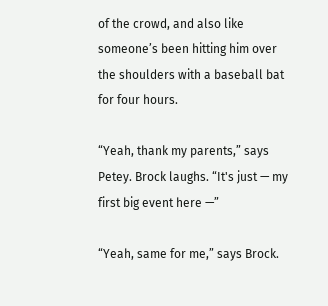of the crowd, and also like someone’s been hitting him over the shoulders with a baseball bat for four hours.

“Yeah, thank my parents,” says Petey. Brock laughs. “It's just — my first big event here —”

“Yeah, same for me,” says Brock.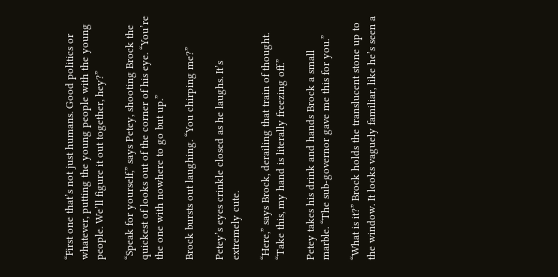“First one that’s not just humans. Good politics or whatever, putting the young people with the young people. We’ll figure it out together, hey?”

“Speak for yourself,” says Petey, shooting Brock the quickest of looks out of the corner of his eye. “You’re the one with nowhere to go but up.”

Brock bursts out laughing. “You chirping me?”

Petey’s eyes crinkle closed as he laughs. It’s extremely cute.

“Here,” says Brock, derailing that train of thought. “Take this, my hand is literally freezing off.”

Petey takes his drink and hands Brock a small marble. “The sub-governor gave me this for you.”

“What is it?” Brock holds the translucent stone up to the window. It looks vaguely familiar, like he’s seen a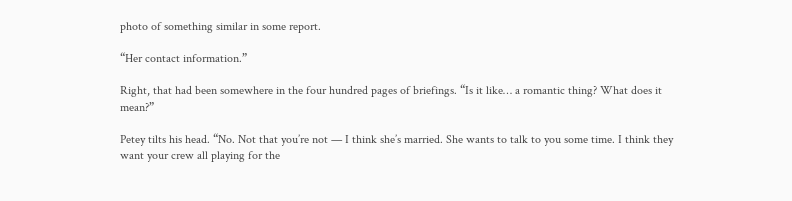photo of something similar in some report.

“Her contact information.”

Right, that had been somewhere in the four hundred pages of briefings. “Is it like… a romantic thing? What does it mean?”

Petey tilts his head. “No. Not that you’re not — I think she’s married. She wants to talk to you some time. I think they want your crew all playing for the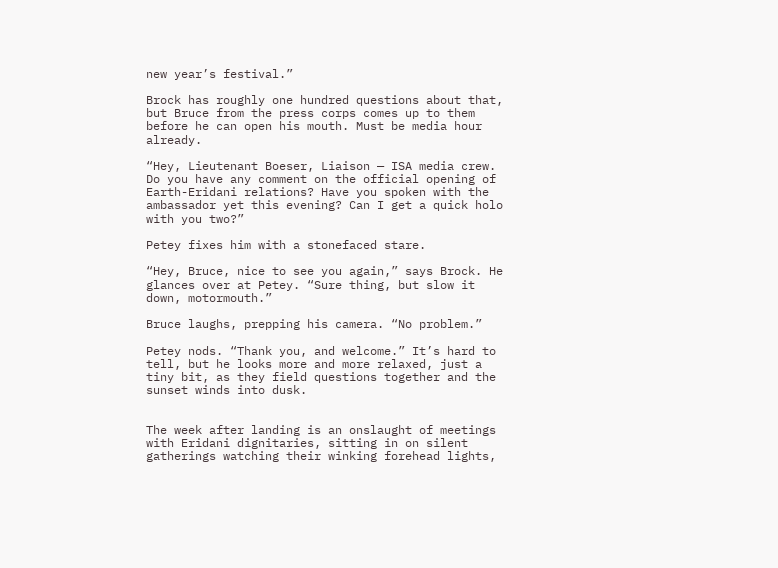new year’s festival.”

Brock has roughly one hundred questions about that, but Bruce from the press corps comes up to them before he can open his mouth. Must be media hour already.

“Hey, Lieutenant Boeser, Liaison — ISA media crew. Do you have any comment on the official opening of Earth-Eridani relations? Have you spoken with the ambassador yet this evening? Can I get a quick holo with you two?”

Petey fixes him with a stonefaced stare.

“Hey, Bruce, nice to see you again,” says Brock. He glances over at Petey. “Sure thing, but slow it down, motormouth.”

Bruce laughs, prepping his camera. “No problem.”

Petey nods. “Thank you, and welcome.” It’s hard to tell, but he looks more and more relaxed, just a tiny bit, as they field questions together and the sunset winds into dusk.


The week after landing is an onslaught of meetings with Eridani dignitaries, sitting in on silent gatherings watching their winking forehead lights,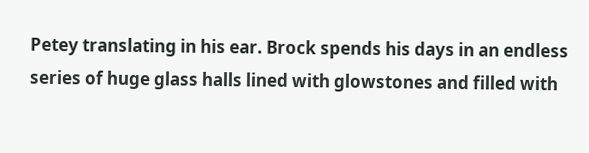Petey translating in his ear. Brock spends his days in an endless series of huge glass halls lined with glowstones and filled with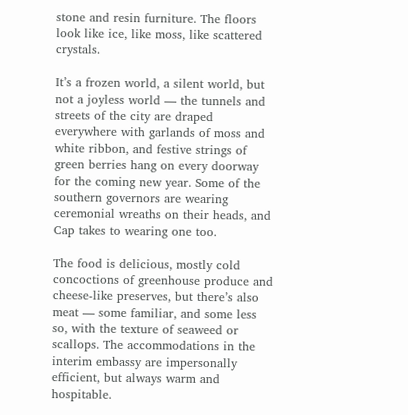stone and resin furniture. The floors look like ice, like moss, like scattered crystals.

It’s a frozen world, a silent world, but not a joyless world — the tunnels and streets of the city are draped everywhere with garlands of moss and white ribbon, and festive strings of green berries hang on every doorway for the coming new year. Some of the southern governors are wearing ceremonial wreaths on their heads, and Cap takes to wearing one too.

The food is delicious, mostly cold concoctions of greenhouse produce and cheese-like preserves, but there’s also meat — some familiar, and some less so, with the texture of seaweed or scallops. The accommodations in the interim embassy are impersonally efficient, but always warm and hospitable.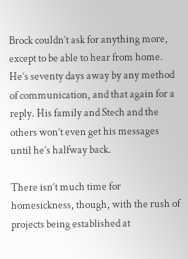Brock couldn’t ask for anything more, except to be able to hear from home. He’s seventy days away by any method of communication, and that again for a reply. His family and Stech and the others won’t even get his messages until he’s halfway back.

There isn’t much time for homesickness, though, with the rush of projects being established at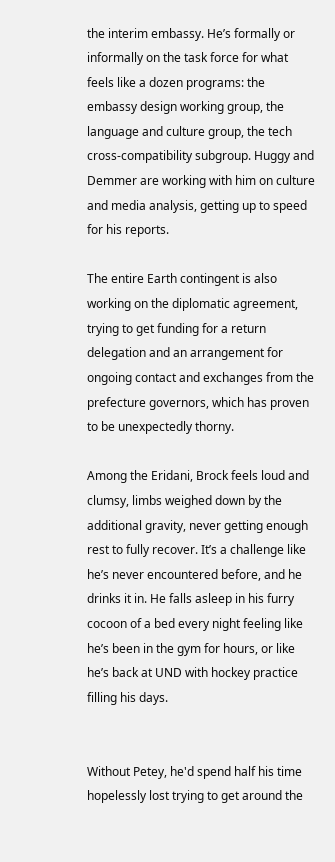the interim embassy. He’s formally or informally on the task force for what feels like a dozen programs: the embassy design working group, the language and culture group, the tech cross-compatibility subgroup. Huggy and Demmer are working with him on culture and media analysis, getting up to speed for his reports.

The entire Earth contingent is also working on the diplomatic agreement, trying to get funding for a return delegation and an arrangement for ongoing contact and exchanges from the prefecture governors, which has proven to be unexpectedly thorny.

Among the Eridani, Brock feels loud and clumsy, limbs weighed down by the additional gravity, never getting enough rest to fully recover. It’s a challenge like he’s never encountered before, and he drinks it in. He falls asleep in his furry cocoon of a bed every night feeling like he’s been in the gym for hours, or like he’s back at UND with hockey practice filling his days.


Without Petey, he'd spend half his time hopelessly lost trying to get around the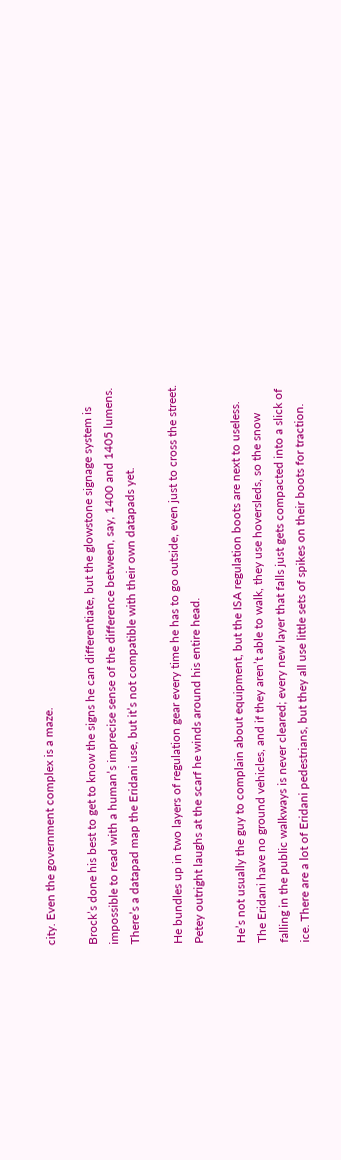city. Even the government complex is a maze.

Brock’s done his best to get to know the signs he can differentiate, but the glowstone signage system is impossible to read with a human’s imprecise sense of the difference between, say, 1400 and 1405 lumens. There’s a datapad map the Eridani use, but it’s not compatible with their own datapads yet.

He bundles up in two layers of regulation gear every time he has to go outside, even just to cross the street. Petey outright laughs at the scarf he winds around his entire head.

He’s not usually the guy to complain about equipment, but the ISA regulation boots are next to useless. The Eridani have no ground vehicles, and if they aren’t able to walk, they use hoversleds, so the snow falling in the public walkways is never cleared; every new layer that falls just gets compacted into a slick of ice. There are a lot of Eridani pedestrians, but they all use little sets of spikes on their boots for traction.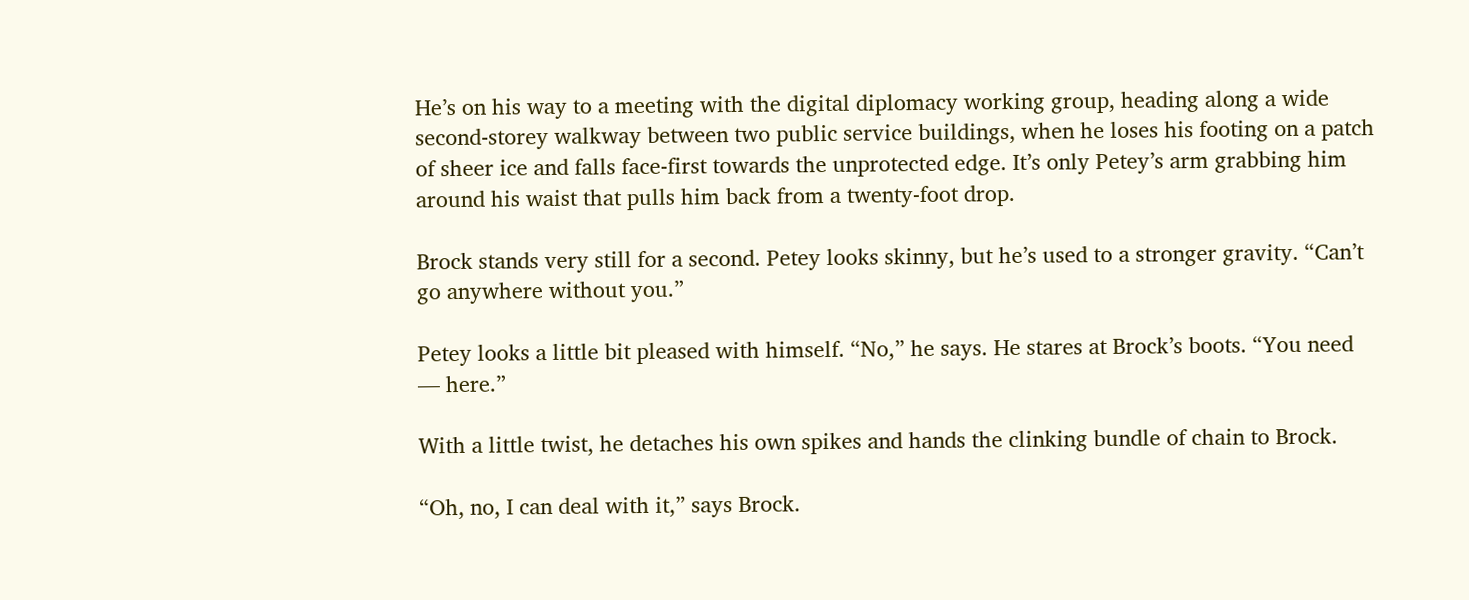He’s on his way to a meeting with the digital diplomacy working group, heading along a wide second-storey walkway between two public service buildings, when he loses his footing on a patch of sheer ice and falls face-first towards the unprotected edge. It’s only Petey’s arm grabbing him around his waist that pulls him back from a twenty-foot drop.

Brock stands very still for a second. Petey looks skinny, but he’s used to a stronger gravity. “Can’t go anywhere without you.”

Petey looks a little bit pleased with himself. “No,” he says. He stares at Brock’s boots. “You need — here.”

With a little twist, he detaches his own spikes and hands the clinking bundle of chain to Brock.

“Oh, no, I can deal with it,” says Brock.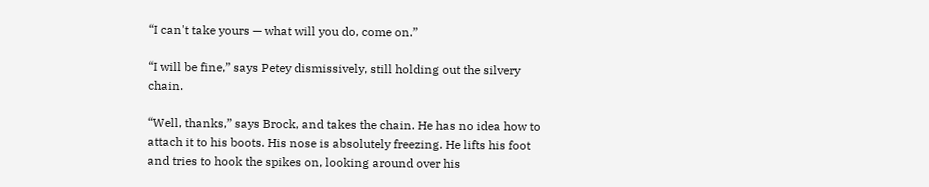“I can't take yours — what will you do, come on.”

“I will be fine,” says Petey dismissively, still holding out the silvery chain.

“Well, thanks,” says Brock, and takes the chain. He has no idea how to attach it to his boots. His nose is absolutely freezing. He lifts his foot and tries to hook the spikes on, looking around over his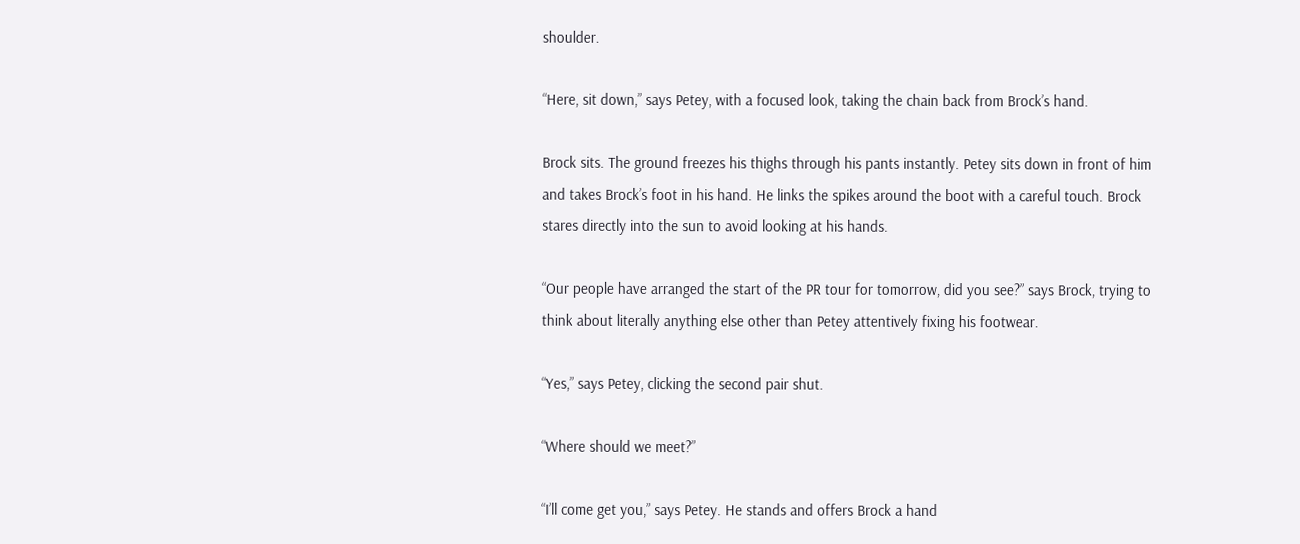shoulder.

“Here, sit down,” says Petey, with a focused look, taking the chain back from Brock’s hand.

Brock sits. The ground freezes his thighs through his pants instantly. Petey sits down in front of him and takes Brock’s foot in his hand. He links the spikes around the boot with a careful touch. Brock stares directly into the sun to avoid looking at his hands.

“Our people have arranged the start of the PR tour for tomorrow, did you see?” says Brock, trying to think about literally anything else other than Petey attentively fixing his footwear.

“Yes,” says Petey, clicking the second pair shut.

“Where should we meet?”

“I’ll come get you,” says Petey. He stands and offers Brock a hand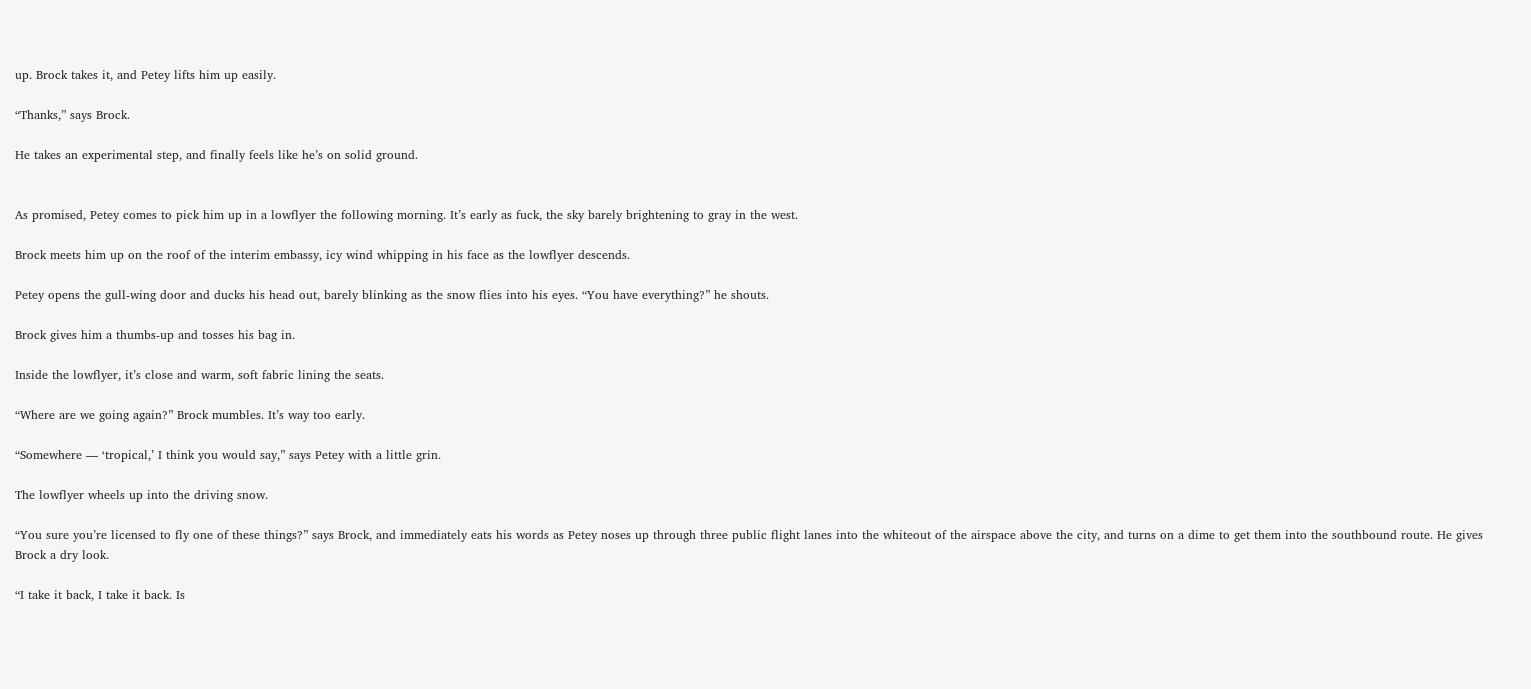up. Brock takes it, and Petey lifts him up easily.

“Thanks,” says Brock.

He takes an experimental step, and finally feels like he’s on solid ground.


As promised, Petey comes to pick him up in a lowflyer the following morning. It’s early as fuck, the sky barely brightening to gray in the west.

Brock meets him up on the roof of the interim embassy, icy wind whipping in his face as the lowflyer descends.

Petey opens the gull-wing door and ducks his head out, barely blinking as the snow flies into his eyes. “You have everything?” he shouts.

Brock gives him a thumbs-up and tosses his bag in.

Inside the lowflyer, it’s close and warm, soft fabric lining the seats.

“Where are we going again?” Brock mumbles. It’s way too early.

“Somewhere — ‘tropical,’ I think you would say,” says Petey with a little grin.

The lowflyer wheels up into the driving snow.

“You sure you’re licensed to fly one of these things?” says Brock, and immediately eats his words as Petey noses up through three public flight lanes into the whiteout of the airspace above the city, and turns on a dime to get them into the southbound route. He gives Brock a dry look.

“I take it back, I take it back. Is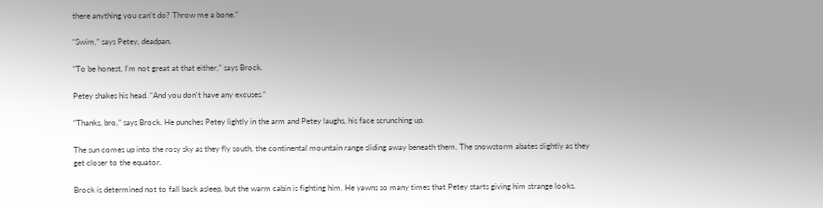there anything you can't do? Throw me a bone.”

“Swim,” says Petey, deadpan.

“To be honest, I’m not great at that either,” says Brock.

Petey shakes his head. “And you don't have any excuses.”

“Thanks, bro,” says Brock. He punches Petey lightly in the arm and Petey laughs, his face scrunching up.

The sun comes up into the rosy sky as they fly south, the continental mountain range sliding away beneath them. The snowstorm abates slightly as they get closer to the equator.

Brock is determined not to fall back asleep, but the warm cabin is fighting him. He yawns so many times that Petey starts giving him strange looks.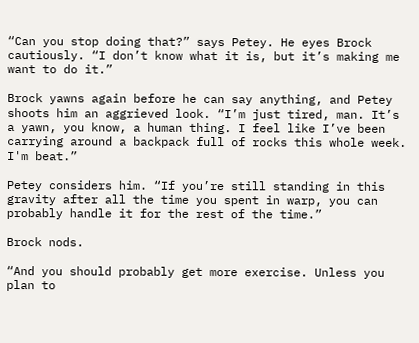“Can you stop doing that?” says Petey. He eyes Brock cautiously. “I don’t know what it is, but it’s making me want to do it.”

Brock yawns again before he can say anything, and Petey shoots him an aggrieved look. “I’m just tired, man. It’s a yawn, you know, a human thing. I feel like I’ve been carrying around a backpack full of rocks this whole week. I'm beat.”

Petey considers him. “If you’re still standing in this gravity after all the time you spent in warp, you can probably handle it for the rest of the time.”

Brock nods.

“And you should probably get more exercise. Unless you plan to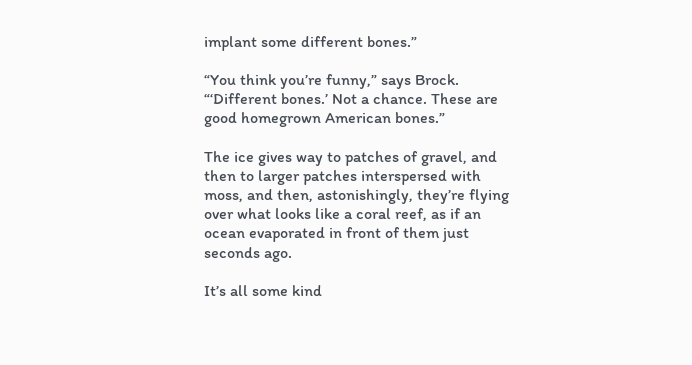implant some different bones.”

“You think you’re funny,” says Brock. “‘Different bones.’ Not a chance. These are good homegrown American bones.”

The ice gives way to patches of gravel, and then to larger patches interspersed with moss, and then, astonishingly, they’re flying over what looks like a coral reef, as if an ocean evaporated in front of them just seconds ago.

It’s all some kind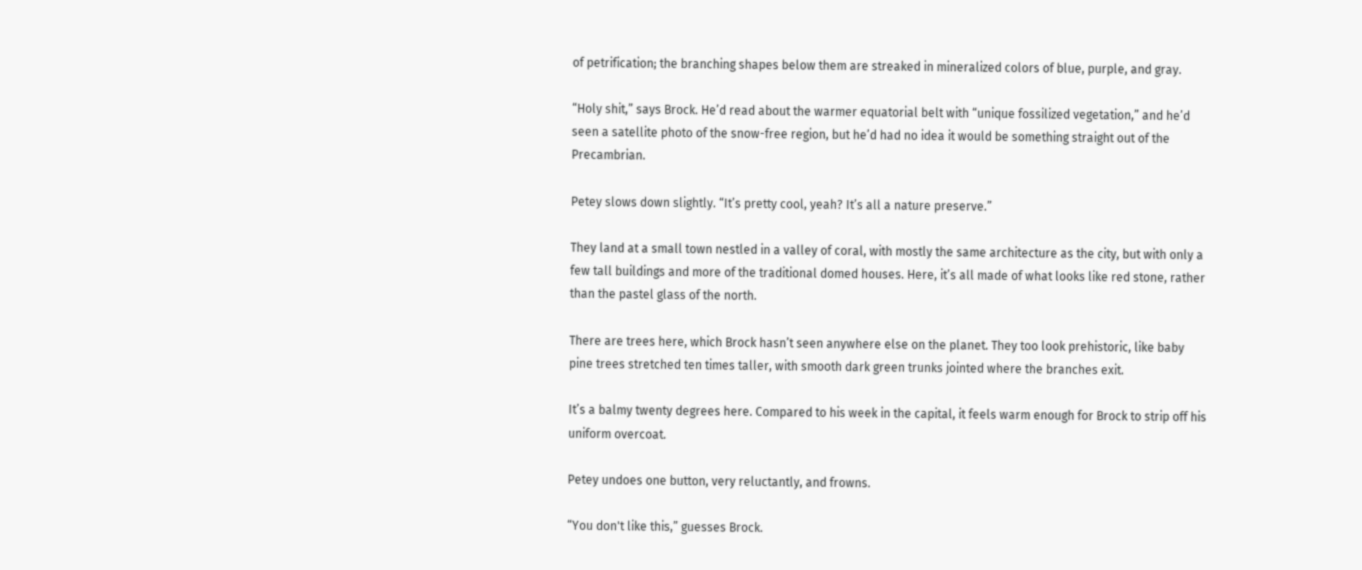of petrification; the branching shapes below them are streaked in mineralized colors of blue, purple, and gray.

“Holy shit,” says Brock. He’d read about the warmer equatorial belt with “unique fossilized vegetation,” and he’d seen a satellite photo of the snow-free region, but he’d had no idea it would be something straight out of the Precambrian.

Petey slows down slightly. “It’s pretty cool, yeah? It’s all a nature preserve.”

They land at a small town nestled in a valley of coral, with mostly the same architecture as the city, but with only a few tall buildings and more of the traditional domed houses. Here, it’s all made of what looks like red stone, rather than the pastel glass of the north.

There are trees here, which Brock hasn’t seen anywhere else on the planet. They too look prehistoric, like baby pine trees stretched ten times taller, with smooth dark green trunks jointed where the branches exit.

It’s a balmy twenty degrees here. Compared to his week in the capital, it feels warm enough for Brock to strip off his uniform overcoat.

Petey undoes one button, very reluctantly, and frowns.

“You don't like this,” guesses Brock.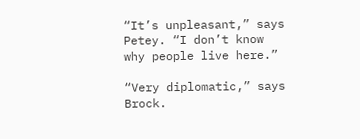“It’s unpleasant,” says Petey. “I don’t know why people live here.”

“Very diplomatic,” says Brock.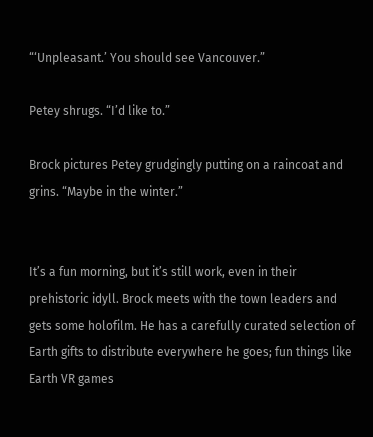“‘Unpleasant.’ You should see Vancouver.”

Petey shrugs. “I’d like to.”

Brock pictures Petey grudgingly putting on a raincoat and grins. “Maybe in the winter.”


It’s a fun morning, but it’s still work, even in their prehistoric idyll. Brock meets with the town leaders and gets some holofilm. He has a carefully curated selection of Earth gifts to distribute everywhere he goes; fun things like Earth VR games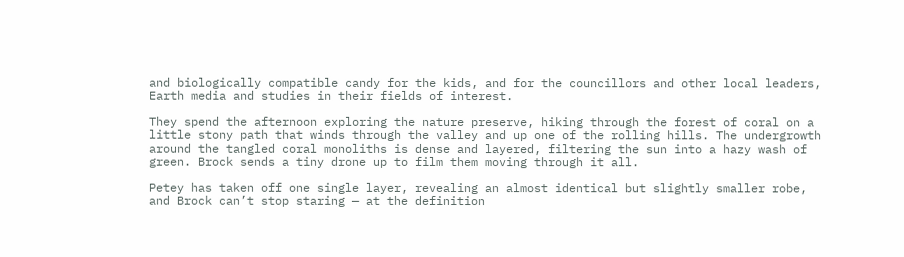and biologically compatible candy for the kids, and for the councillors and other local leaders, Earth media and studies in their fields of interest.

They spend the afternoon exploring the nature preserve, hiking through the forest of coral on a little stony path that winds through the valley and up one of the rolling hills. The undergrowth around the tangled coral monoliths is dense and layered, filtering the sun into a hazy wash of green. Brock sends a tiny drone up to film them moving through it all.

Petey has taken off one single layer, revealing an almost identical but slightly smaller robe, and Brock can’t stop staring — at the definition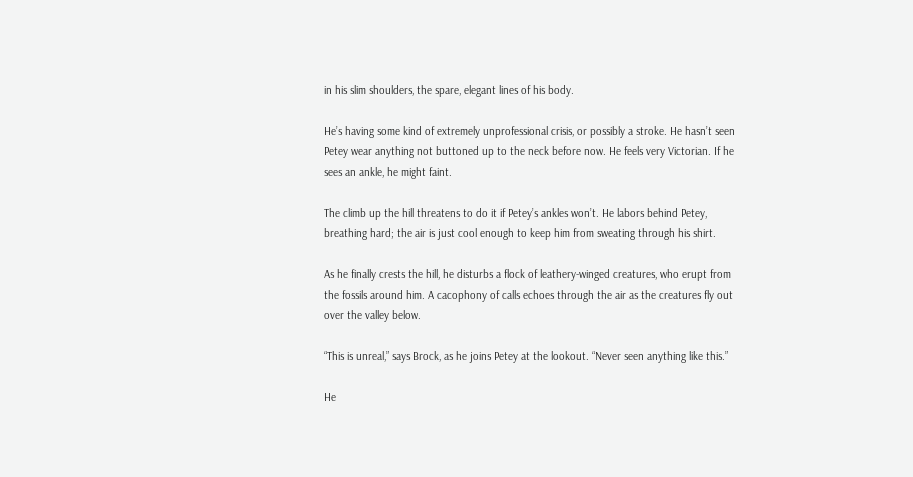in his slim shoulders, the spare, elegant lines of his body.

He’s having some kind of extremely unprofessional crisis, or possibly a stroke. He hasn’t seen Petey wear anything not buttoned up to the neck before now. He feels very Victorian. If he sees an ankle, he might faint.

The climb up the hill threatens to do it if Petey’s ankles won’t. He labors behind Petey, breathing hard; the air is just cool enough to keep him from sweating through his shirt.

As he finally crests the hill, he disturbs a flock of leathery-winged creatures, who erupt from the fossils around him. A cacophony of calls echoes through the air as the creatures fly out over the valley below.

“This is unreal,” says Brock, as he joins Petey at the lookout. “Never seen anything like this.”

He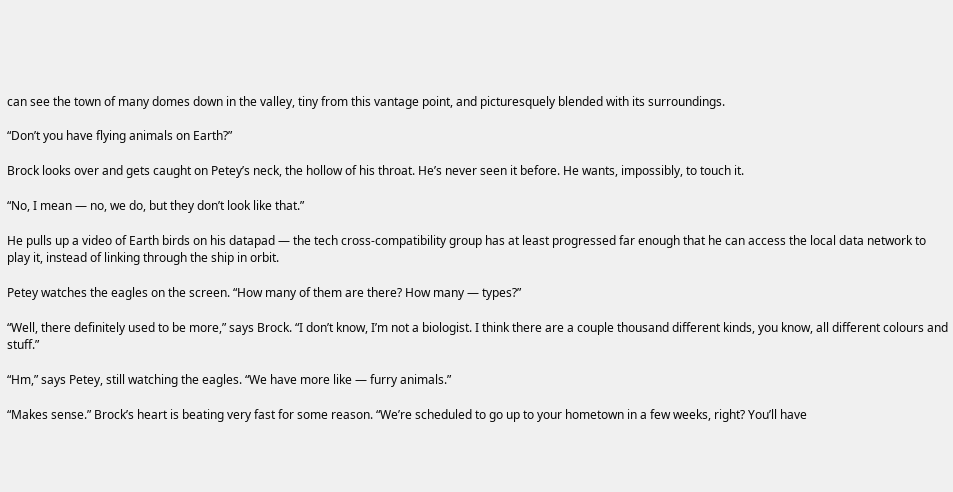can see the town of many domes down in the valley, tiny from this vantage point, and picturesquely blended with its surroundings.

“Don’t you have flying animals on Earth?”

Brock looks over and gets caught on Petey’s neck, the hollow of his throat. He’s never seen it before. He wants, impossibly, to touch it.

“No, I mean — no, we do, but they don’t look like that.”

He pulls up a video of Earth birds on his datapad — the tech cross-compatibility group has at least progressed far enough that he can access the local data network to play it, instead of linking through the ship in orbit.

Petey watches the eagles on the screen. “How many of them are there? How many — types?”

“Well, there definitely used to be more,” says Brock. “I don’t know, I’m not a biologist. I think there are a couple thousand different kinds, you know, all different colours and stuff.”

“Hm,” says Petey, still watching the eagles. “We have more like — furry animals.”

“Makes sense.” Brock’s heart is beating very fast for some reason. “We’re scheduled to go up to your hometown in a few weeks, right? You’ll have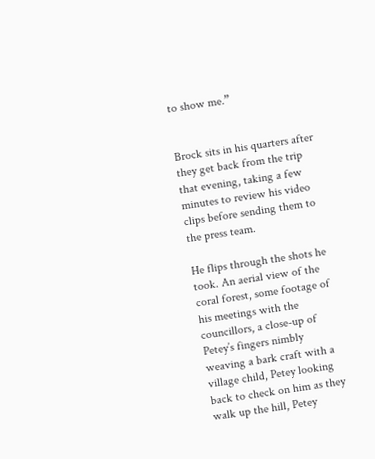to show me.”


Brock sits in his quarters after they get back from the trip that evening, taking a few minutes to review his video clips before sending them to the press team.

He flips through the shots he took. An aerial view of the coral forest, some footage of his meetings with the councillors, a close-up of Petey’s fingers nimbly weaving a bark craft with a village child, Petey looking back to check on him as they walk up the hill, Petey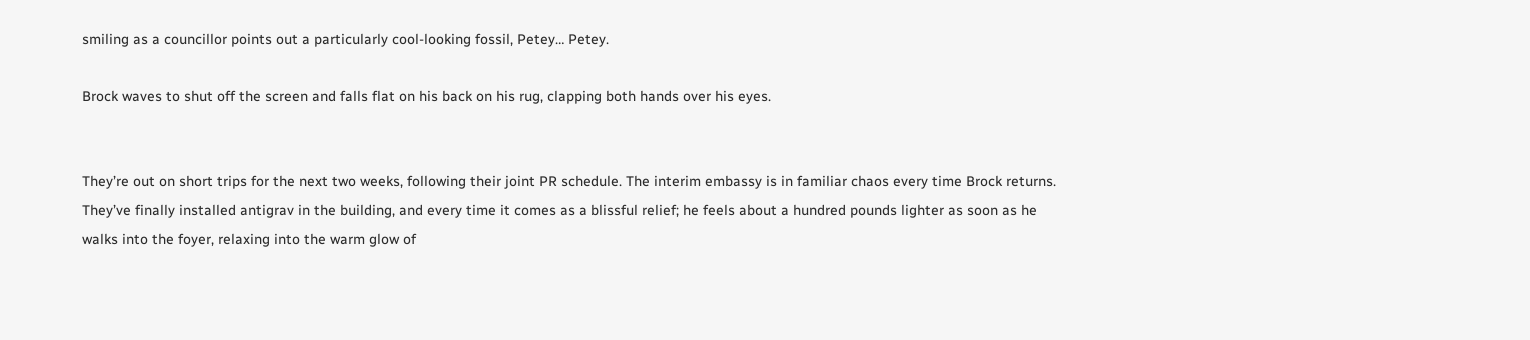smiling as a councillor points out a particularly cool-looking fossil, Petey… Petey.

Brock waves to shut off the screen and falls flat on his back on his rug, clapping both hands over his eyes.


They’re out on short trips for the next two weeks, following their joint PR schedule. The interim embassy is in familiar chaos every time Brock returns. They’ve finally installed antigrav in the building, and every time it comes as a blissful relief; he feels about a hundred pounds lighter as soon as he walks into the foyer, relaxing into the warm glow of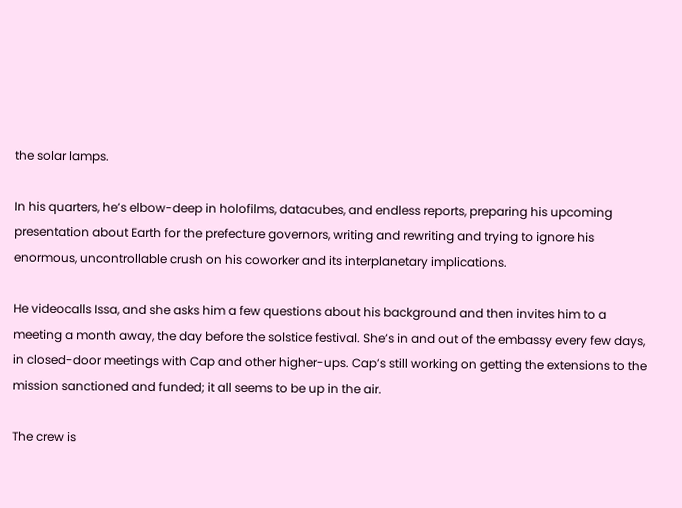the solar lamps.

In his quarters, he’s elbow-deep in holofilms, datacubes, and endless reports, preparing his upcoming presentation about Earth for the prefecture governors, writing and rewriting and trying to ignore his enormous, uncontrollable crush on his coworker and its interplanetary implications.

He videocalls Issa, and she asks him a few questions about his background and then invites him to a meeting a month away, the day before the solstice festival. She’s in and out of the embassy every few days, in closed-door meetings with Cap and other higher-ups. Cap’s still working on getting the extensions to the mission sanctioned and funded; it all seems to be up in the air.

The crew is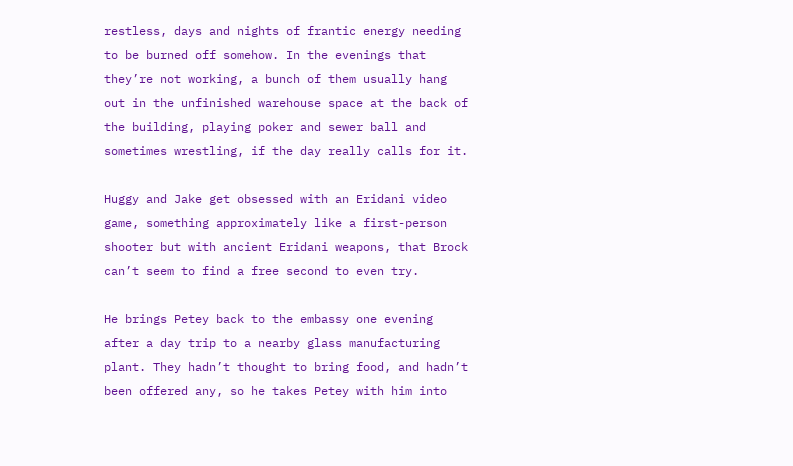restless, days and nights of frantic energy needing to be burned off somehow. In the evenings that they’re not working, a bunch of them usually hang out in the unfinished warehouse space at the back of the building, playing poker and sewer ball and sometimes wrestling, if the day really calls for it.

Huggy and Jake get obsessed with an Eridani video game, something approximately like a first-person shooter but with ancient Eridani weapons, that Brock can’t seem to find a free second to even try.

He brings Petey back to the embassy one evening after a day trip to a nearby glass manufacturing plant. They hadn’t thought to bring food, and hadn’t been offered any, so he takes Petey with him into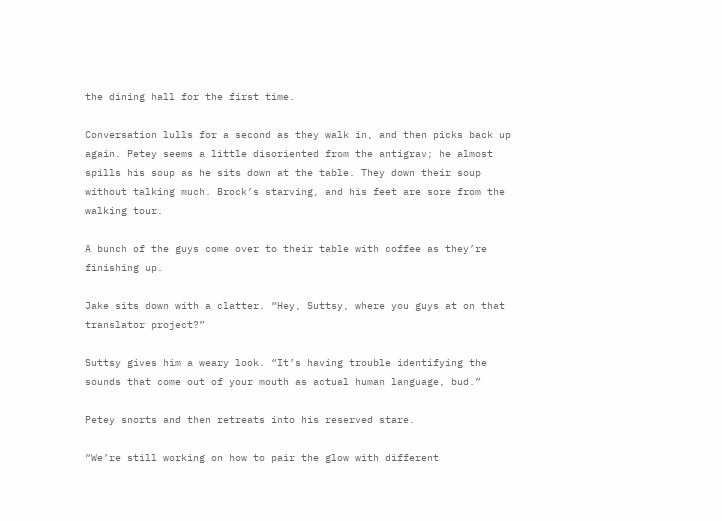the dining hall for the first time.

Conversation lulls for a second as they walk in, and then picks back up again. Petey seems a little disoriented from the antigrav; he almost spills his soup as he sits down at the table. They down their soup without talking much. Brock’s starving, and his feet are sore from the walking tour.

A bunch of the guys come over to their table with coffee as they’re finishing up.

Jake sits down with a clatter. “Hey, Suttsy, where you guys at on that translator project?”

Suttsy gives him a weary look. “It’s having trouble identifying the sounds that come out of your mouth as actual human language, bud.”

Petey snorts and then retreats into his reserved stare.

“We’re still working on how to pair the glow with different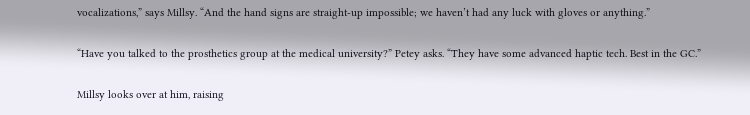vocalizations,” says Millsy. “And the hand signs are straight-up impossible; we haven’t had any luck with gloves or anything.”

“Have you talked to the prosthetics group at the medical university?” Petey asks. “They have some advanced haptic tech. Best in the GC.”

Millsy looks over at him, raising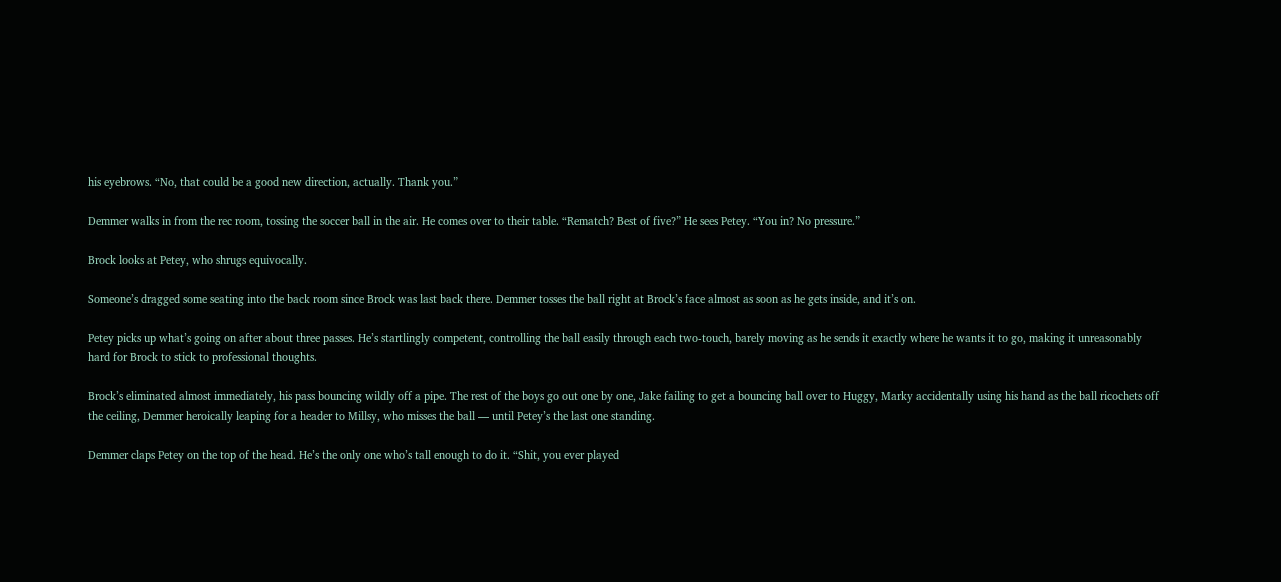his eyebrows. “No, that could be a good new direction, actually. Thank you.”

Demmer walks in from the rec room, tossing the soccer ball in the air. He comes over to their table. “Rematch? Best of five?” He sees Petey. “You in? No pressure.”

Brock looks at Petey, who shrugs equivocally.

Someone’s dragged some seating into the back room since Brock was last back there. Demmer tosses the ball right at Brock’s face almost as soon as he gets inside, and it’s on.

Petey picks up what’s going on after about three passes. He’s startlingly competent, controlling the ball easily through each two-touch, barely moving as he sends it exactly where he wants it to go, making it unreasonably hard for Brock to stick to professional thoughts.

Brock’s eliminated almost immediately, his pass bouncing wildly off a pipe. The rest of the boys go out one by one, Jake failing to get a bouncing ball over to Huggy, Marky accidentally using his hand as the ball ricochets off the ceiling, Demmer heroically leaping for a header to Millsy, who misses the ball — until Petey’s the last one standing.

Demmer claps Petey on the top of the head. He’s the only one who’s tall enough to do it. “Shit, you ever played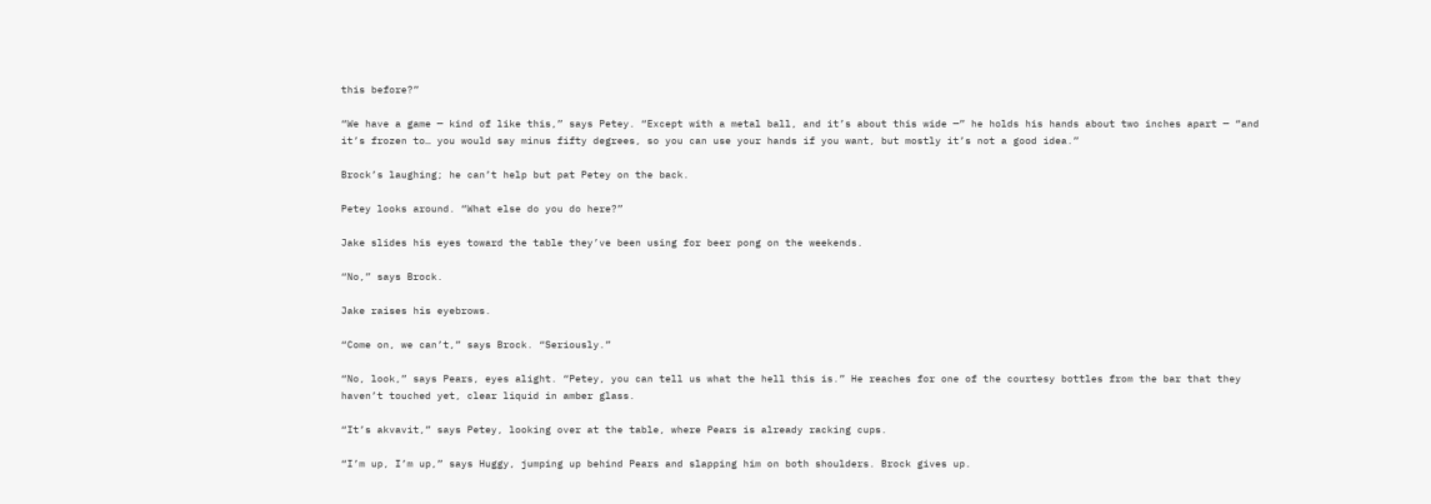this before?”

“We have a game — kind of like this,” says Petey. “Except with a metal ball, and it’s about this wide —” he holds his hands about two inches apart — “and it’s frozen to… you would say minus fifty degrees, so you can use your hands if you want, but mostly it’s not a good idea.”

Brock’s laughing; he can’t help but pat Petey on the back.

Petey looks around. “What else do you do here?”

Jake slides his eyes toward the table they’ve been using for beer pong on the weekends.

“No,” says Brock.

Jake raises his eyebrows.

“Come on, we can’t,” says Brock. “Seriously.”

“No, look,” says Pears, eyes alight. “Petey, you can tell us what the hell this is.” He reaches for one of the courtesy bottles from the bar that they haven’t touched yet, clear liquid in amber glass.

“It’s akvavit,” says Petey, looking over at the table, where Pears is already racking cups.

“I’m up, I’m up,” says Huggy, jumping up behind Pears and slapping him on both shoulders. Brock gives up.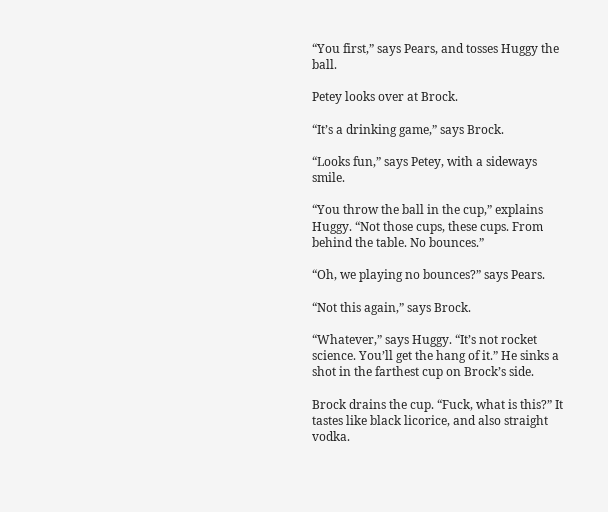“You first,” says Pears, and tosses Huggy the ball.

Petey looks over at Brock.

“It’s a drinking game,” says Brock.

“Looks fun,” says Petey, with a sideways smile.

“You throw the ball in the cup,” explains Huggy. “Not those cups, these cups. From behind the table. No bounces.”

“Oh, we playing no bounces?” says Pears.

“Not this again,” says Brock.

“Whatever,” says Huggy. “It’s not rocket science. You’ll get the hang of it.” He sinks a shot in the farthest cup on Brock’s side.

Brock drains the cup. “Fuck, what is this?” It tastes like black licorice, and also straight vodka.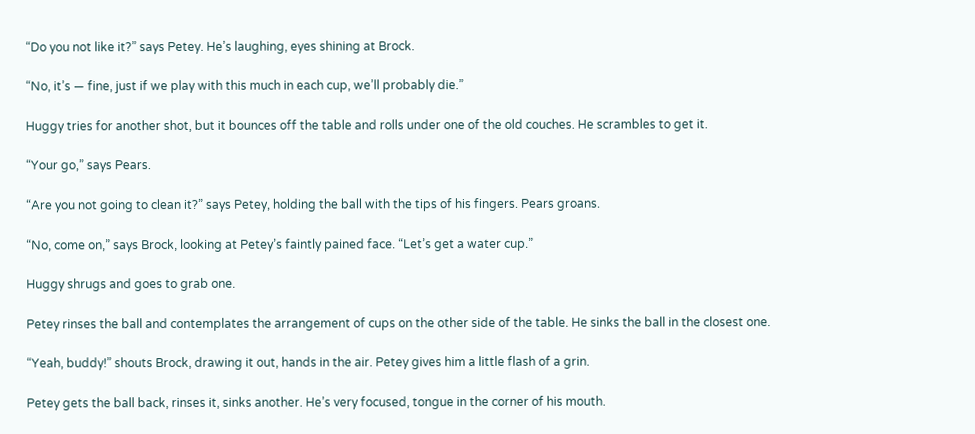“Do you not like it?” says Petey. He’s laughing, eyes shining at Brock.

“No, it’s — fine, just if we play with this much in each cup, we’ll probably die.”

Huggy tries for another shot, but it bounces off the table and rolls under one of the old couches. He scrambles to get it.

“Your go,” says Pears.

“Are you not going to clean it?” says Petey, holding the ball with the tips of his fingers. Pears groans.

“No, come on,” says Brock, looking at Petey’s faintly pained face. “Let’s get a water cup.”

Huggy shrugs and goes to grab one.

Petey rinses the ball and contemplates the arrangement of cups on the other side of the table. He sinks the ball in the closest one.

“Yeah, buddy!” shouts Brock, drawing it out, hands in the air. Petey gives him a little flash of a grin.

Petey gets the ball back, rinses it, sinks another. He’s very focused, tongue in the corner of his mouth.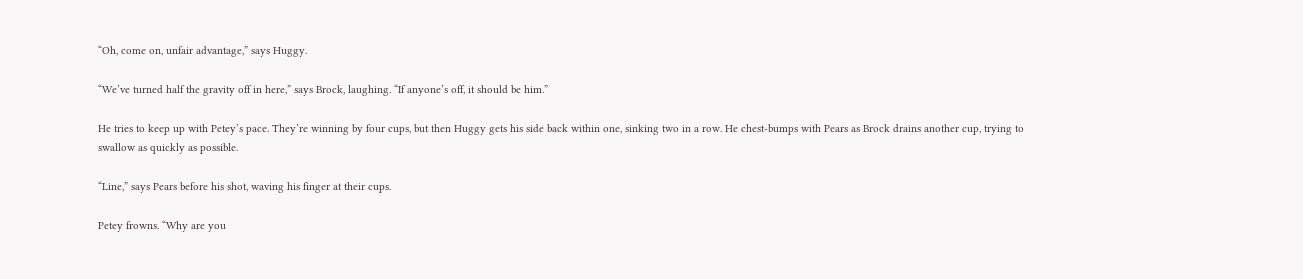“Oh, come on, unfair advantage,” says Huggy.

“We’ve turned half the gravity off in here,” says Brock, laughing. “If anyone’s off, it should be him.”

He tries to keep up with Petey’s pace. They’re winning by four cups, but then Huggy gets his side back within one, sinking two in a row. He chest-bumps with Pears as Brock drains another cup, trying to swallow as quickly as possible.

“Line,” says Pears before his shot, waving his finger at their cups.

Petey frowns. “Why are you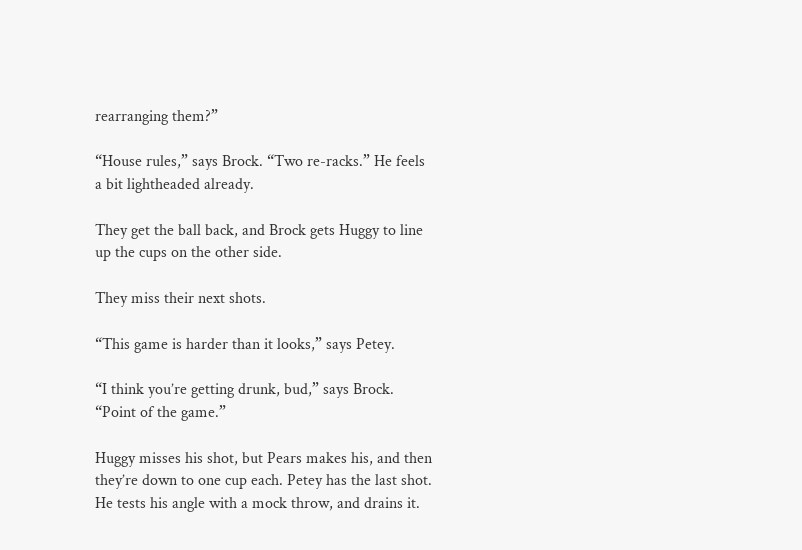rearranging them?”

“House rules,” says Brock. “Two re-racks.” He feels a bit lightheaded already.

They get the ball back, and Brock gets Huggy to line up the cups on the other side.

They miss their next shots.

“This game is harder than it looks,” says Petey.

“I think you’re getting drunk, bud,” says Brock. “Point of the game.”

Huggy misses his shot, but Pears makes his, and then they’re down to one cup each. Petey has the last shot. He tests his angle with a mock throw, and drains it.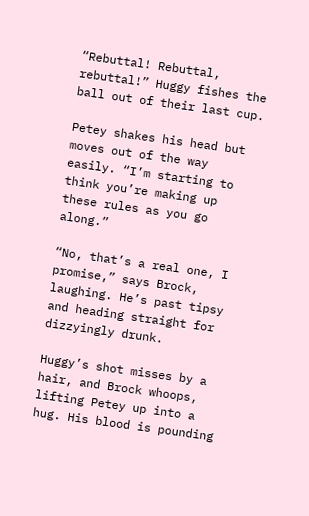“Rebuttal! Rebuttal, rebuttal!” Huggy fishes the ball out of their last cup.

Petey shakes his head but moves out of the way easily. “I’m starting to think you’re making up these rules as you go along.”

“No, that’s a real one, I promise,” says Brock, laughing. He’s past tipsy and heading straight for dizzyingly drunk.

Huggy’s shot misses by a hair, and Brock whoops, lifting Petey up into a hug. His blood is pounding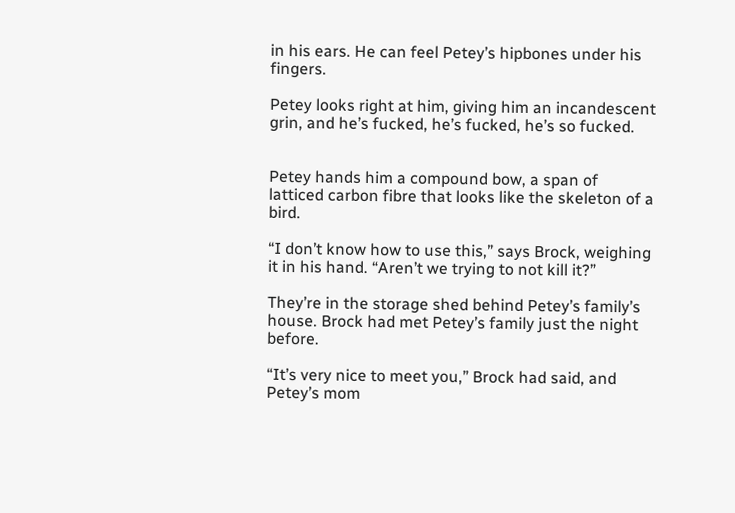in his ears. He can feel Petey’s hipbones under his fingers.

Petey looks right at him, giving him an incandescent grin, and he’s fucked, he’s fucked, he’s so fucked.


Petey hands him a compound bow, a span of latticed carbon fibre that looks like the skeleton of a bird.

“I don’t know how to use this,” says Brock, weighing it in his hand. “Aren’t we trying to not kill it?”

They’re in the storage shed behind Petey’s family’s house. Brock had met Petey’s family just the night before.

“It’s very nice to meet you,” Brock had said, and Petey’s mom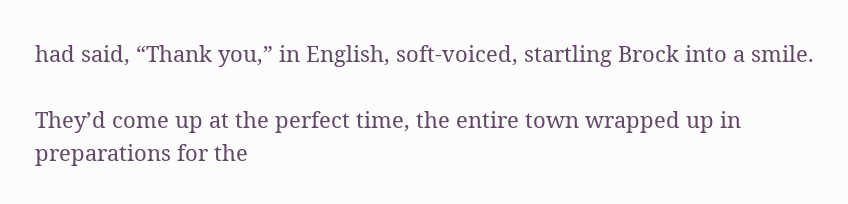had said, “Thank you,” in English, soft-voiced, startling Brock into a smile.

They’d come up at the perfect time, the entire town wrapped up in preparations for the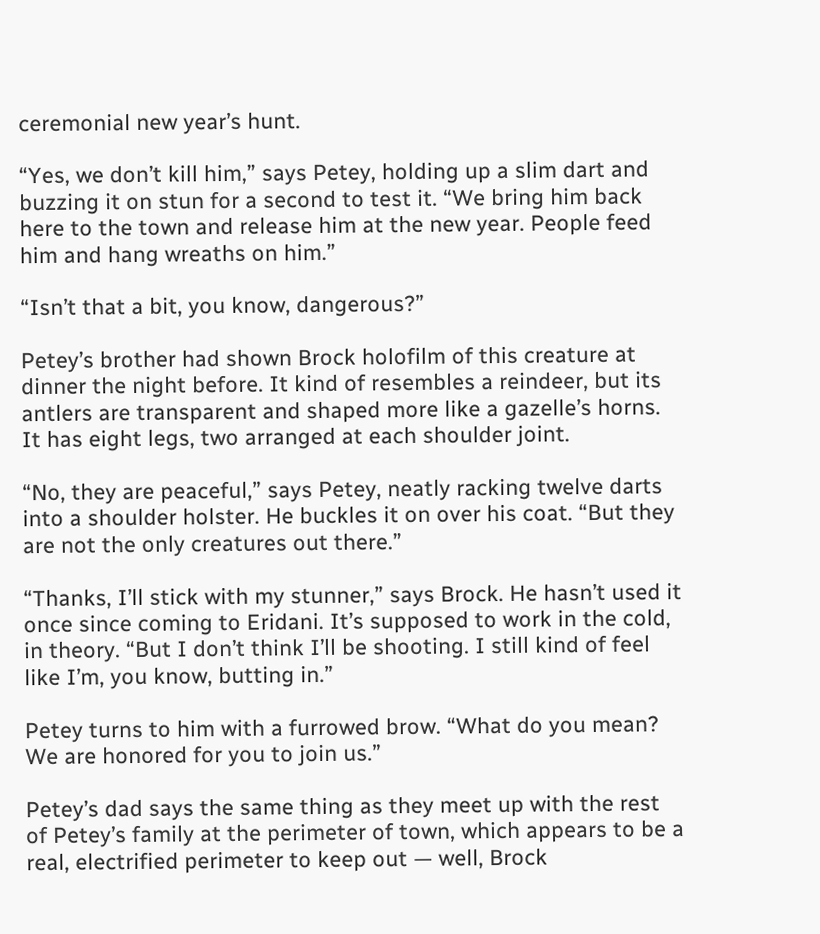ceremonial new year’s hunt.

“Yes, we don’t kill him,” says Petey, holding up a slim dart and buzzing it on stun for a second to test it. “We bring him back here to the town and release him at the new year. People feed him and hang wreaths on him.”

“Isn’t that a bit, you know, dangerous?”

Petey’s brother had shown Brock holofilm of this creature at dinner the night before. It kind of resembles a reindeer, but its antlers are transparent and shaped more like a gazelle’s horns. It has eight legs, two arranged at each shoulder joint.

“No, they are peaceful,” says Petey, neatly racking twelve darts into a shoulder holster. He buckles it on over his coat. “But they are not the only creatures out there.”

“Thanks, I’ll stick with my stunner,” says Brock. He hasn’t used it once since coming to Eridani. It’s supposed to work in the cold, in theory. “But I don’t think I’ll be shooting. I still kind of feel like I’m, you know, butting in.”

Petey turns to him with a furrowed brow. “What do you mean? We are honored for you to join us.”

Petey’s dad says the same thing as they meet up with the rest of Petey’s family at the perimeter of town, which appears to be a real, electrified perimeter to keep out — well, Brock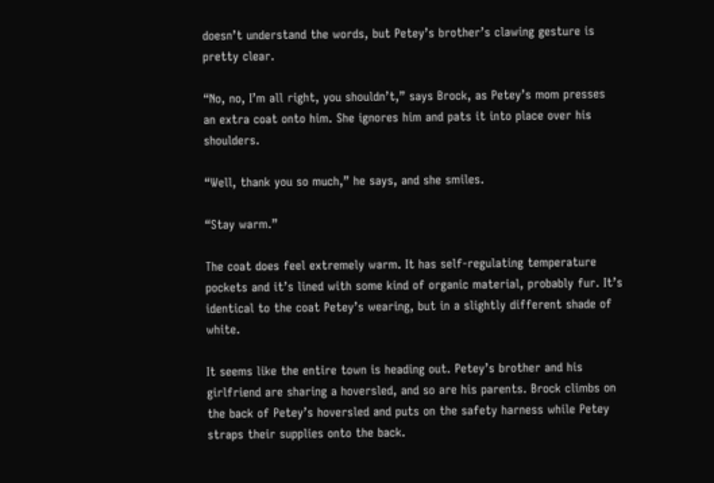doesn’t understand the words, but Petey’s brother’s clawing gesture is pretty clear.

“No, no, I’m all right, you shouldn’t,” says Brock, as Petey’s mom presses an extra coat onto him. She ignores him and pats it into place over his shoulders.

“Well, thank you so much,” he says, and she smiles.

“Stay warm.”

The coat does feel extremely warm. It has self-regulating temperature pockets and it’s lined with some kind of organic material, probably fur. It’s identical to the coat Petey’s wearing, but in a slightly different shade of white.

It seems like the entire town is heading out. Petey’s brother and his girlfriend are sharing a hoversled, and so are his parents. Brock climbs on the back of Petey’s hoversled and puts on the safety harness while Petey straps their supplies onto the back.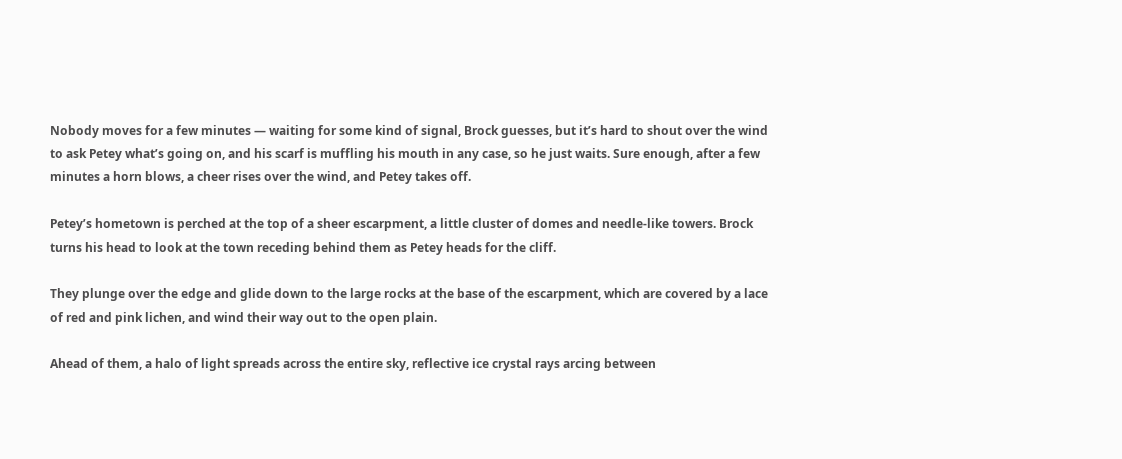Nobody moves for a few minutes — waiting for some kind of signal, Brock guesses, but it’s hard to shout over the wind to ask Petey what’s going on, and his scarf is muffling his mouth in any case, so he just waits. Sure enough, after a few minutes a horn blows, a cheer rises over the wind, and Petey takes off.

Petey’s hometown is perched at the top of a sheer escarpment, a little cluster of domes and needle-like towers. Brock turns his head to look at the town receding behind them as Petey heads for the cliff.

They plunge over the edge and glide down to the large rocks at the base of the escarpment, which are covered by a lace of red and pink lichen, and wind their way out to the open plain.

Ahead of them, a halo of light spreads across the entire sky, reflective ice crystal rays arcing between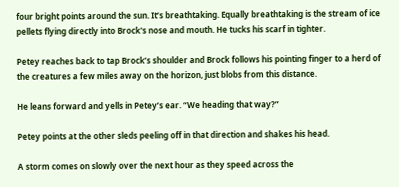four bright points around the sun. It’s breathtaking. Equally breathtaking is the stream of ice pellets flying directly into Brock's nose and mouth. He tucks his scarf in tighter.

Petey reaches back to tap Brock’s shoulder and Brock follows his pointing finger to a herd of the creatures a few miles away on the horizon, just blobs from this distance.

He leans forward and yells in Petey’s ear. “We heading that way?”

Petey points at the other sleds peeling off in that direction and shakes his head.

A storm comes on slowly over the next hour as they speed across the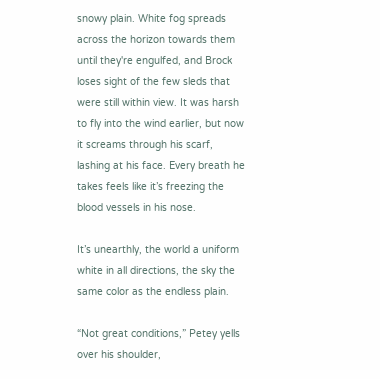snowy plain. White fog spreads across the horizon towards them until they're engulfed, and Brock loses sight of the few sleds that were still within view. It was harsh to fly into the wind earlier, but now it screams through his scarf, lashing at his face. Every breath he takes feels like it’s freezing the blood vessels in his nose.

It’s unearthly, the world a uniform white in all directions, the sky the same color as the endless plain.

“Not great conditions,” Petey yells over his shoulder,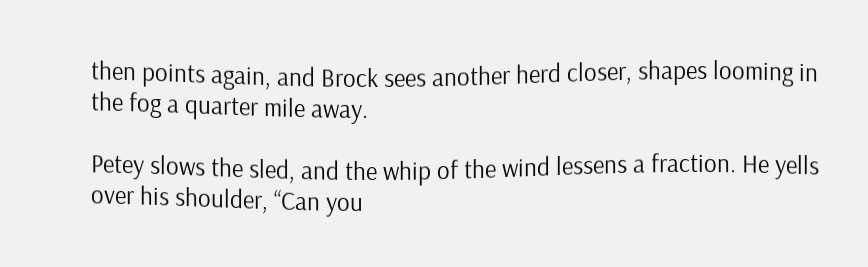then points again, and Brock sees another herd closer, shapes looming in the fog a quarter mile away.

Petey slows the sled, and the whip of the wind lessens a fraction. He yells over his shoulder, “Can you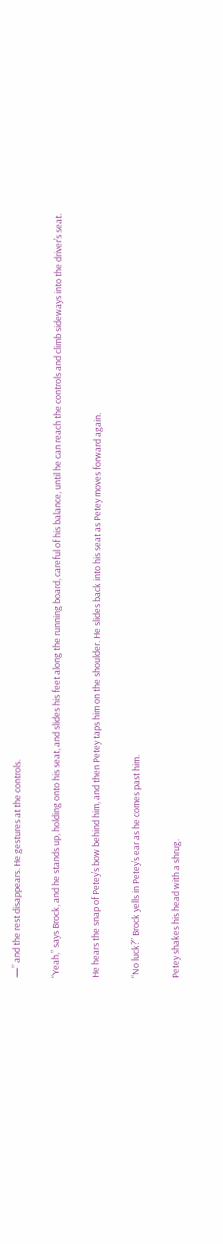—” and the rest disappears. He gestures at the controls.

“Yeah,” says Brock, and he stands up, holding onto his seat, and slides his feet along the running board, careful of his balance, until he can reach the controls and climb sideways into the driver’s seat.

He hears the snap of Petey’s bow behind him, and then Petey taps him on the shoulder. He slides back into his seat as Petey moves forward again.

“No luck?” Brock yells in Petey’s ear as he comes past him.

Petey shakes his head with a shrug.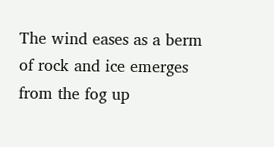The wind eases as a berm of rock and ice emerges from the fog up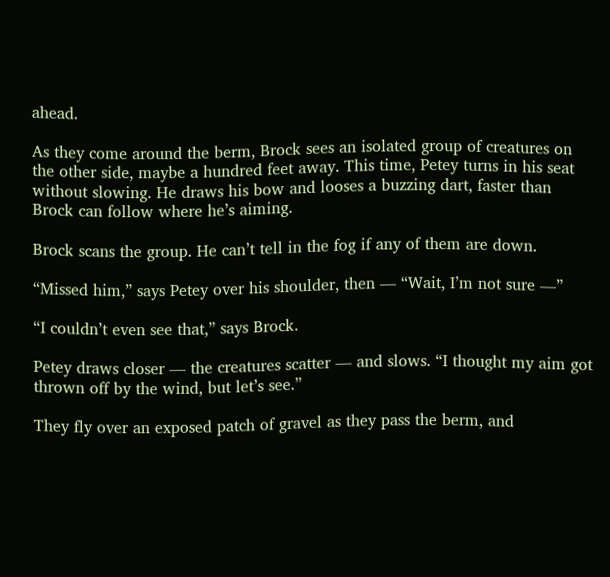ahead.

As they come around the berm, Brock sees an isolated group of creatures on the other side, maybe a hundred feet away. This time, Petey turns in his seat without slowing. He draws his bow and looses a buzzing dart, faster than Brock can follow where he’s aiming.

Brock scans the group. He can’t tell in the fog if any of them are down.

“Missed him,” says Petey over his shoulder, then — “Wait, I’m not sure —”

“I couldn’t even see that,” says Brock.

Petey draws closer — the creatures scatter — and slows. “I thought my aim got thrown off by the wind, but let’s see.”

They fly over an exposed patch of gravel as they pass the berm, and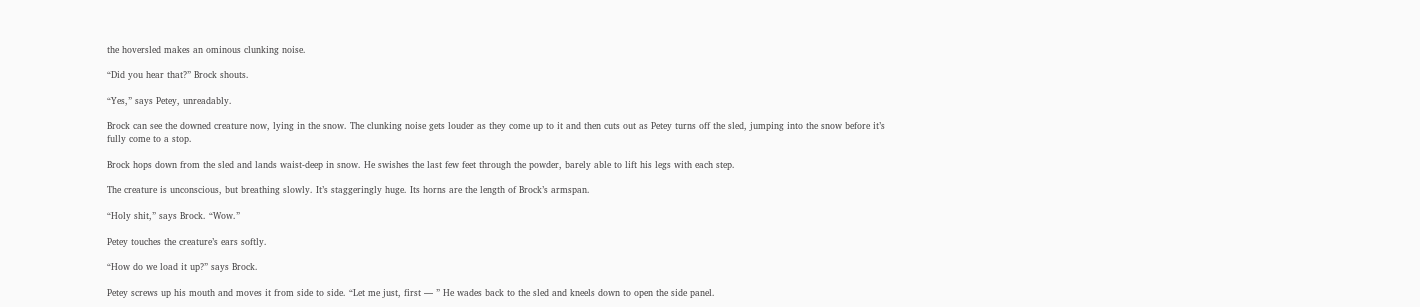the hoversled makes an ominous clunking noise.

“Did you hear that?” Brock shouts.

“Yes,” says Petey, unreadably.

Brock can see the downed creature now, lying in the snow. The clunking noise gets louder as they come up to it and then cuts out as Petey turns off the sled, jumping into the snow before it’s fully come to a stop.

Brock hops down from the sled and lands waist-deep in snow. He swishes the last few feet through the powder, barely able to lift his legs with each step.

The creature is unconscious, but breathing slowly. It’s staggeringly huge. Its horns are the length of Brock’s armspan.

“Holy shit,” says Brock. “Wow.”

Petey touches the creature’s ears softly.

“How do we load it up?” says Brock.

Petey screws up his mouth and moves it from side to side. “Let me just, first — ” He wades back to the sled and kneels down to open the side panel.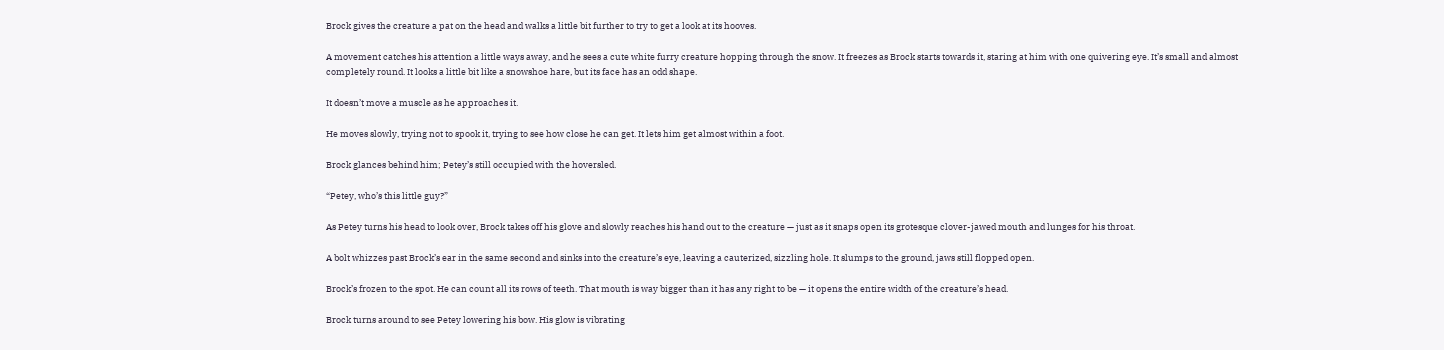Brock gives the creature a pat on the head and walks a little bit further to try to get a look at its hooves.

A movement catches his attention a little ways away, and he sees a cute white furry creature hopping through the snow. It freezes as Brock starts towards it, staring at him with one quivering eye. It’s small and almost completely round. It looks a little bit like a snowshoe hare, but its face has an odd shape.

It doesn’t move a muscle as he approaches it.

He moves slowly, trying not to spook it, trying to see how close he can get. It lets him get almost within a foot.

Brock glances behind him; Petey’s still occupied with the hoversled.

“Petey, who’s this little guy?”

As Petey turns his head to look over, Brock takes off his glove and slowly reaches his hand out to the creature — just as it snaps open its grotesque clover-jawed mouth and lunges for his throat.

A bolt whizzes past Brock’s ear in the same second and sinks into the creature’s eye, leaving a cauterized, sizzling hole. It slumps to the ground, jaws still flopped open.

Brock’s frozen to the spot. He can count all its rows of teeth. That mouth is way bigger than it has any right to be — it opens the entire width of the creature’s head.

Brock turns around to see Petey lowering his bow. His glow is vibrating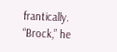frantically.  “Brock,” he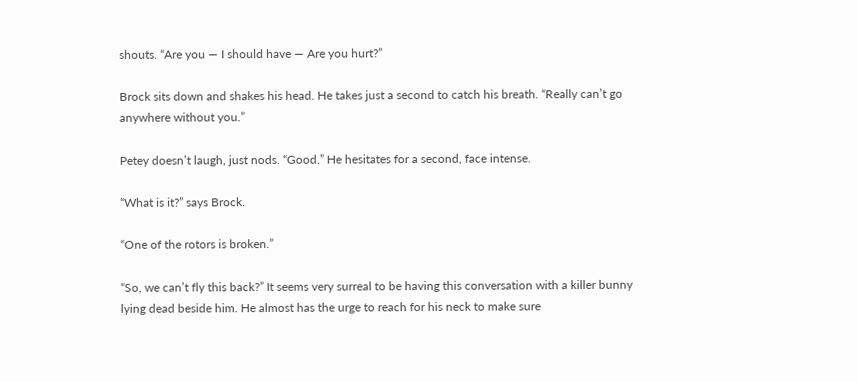shouts. “Are you — I should have — Are you hurt?”

Brock sits down and shakes his head. He takes just a second to catch his breath. “Really can’t go anywhere without you.”

Petey doesn’t laugh, just nods. “Good.” He hesitates for a second, face intense.

“What is it?” says Brock.

“One of the rotors is broken.”

“So, we can’t fly this back?” It seems very surreal to be having this conversation with a killer bunny lying dead beside him. He almost has the urge to reach for his neck to make sure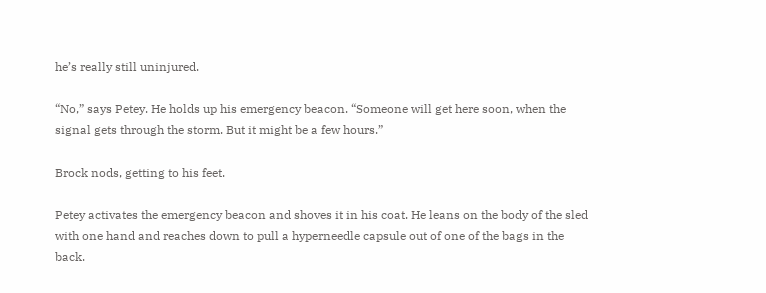he’s really still uninjured.

“No,” says Petey. He holds up his emergency beacon. “Someone will get here soon, when the signal gets through the storm. But it might be a few hours.”

Brock nods, getting to his feet.

Petey activates the emergency beacon and shoves it in his coat. He leans on the body of the sled with one hand and reaches down to pull a hyperneedle capsule out of one of the bags in the back.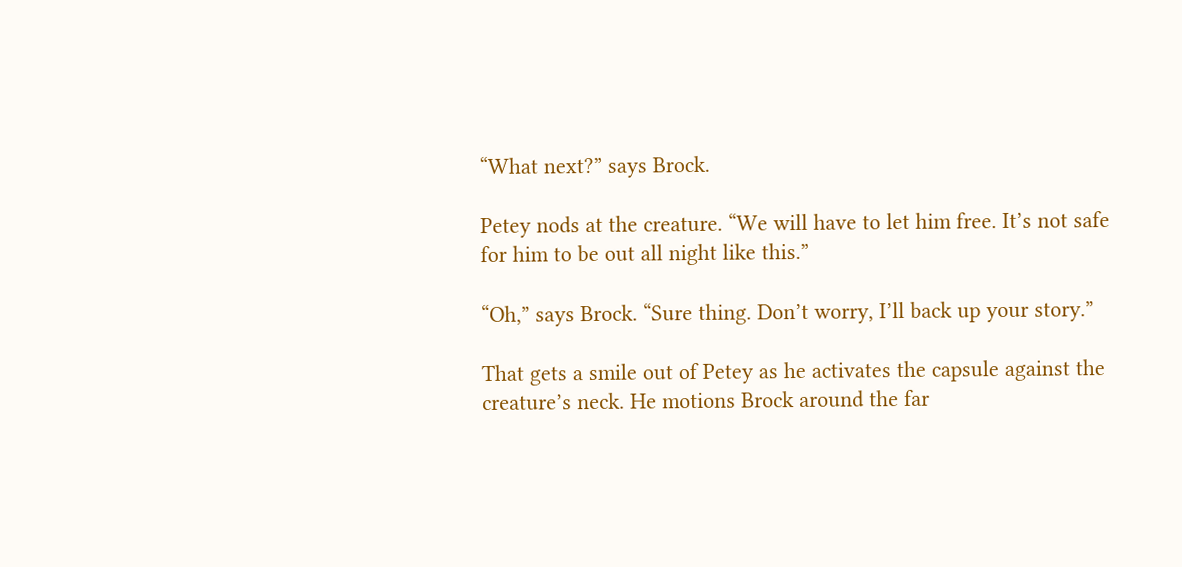“What next?” says Brock.

Petey nods at the creature. “We will have to let him free. It’s not safe for him to be out all night like this.”

“Oh,” says Brock. “Sure thing. Don’t worry, I’ll back up your story.”

That gets a smile out of Petey as he activates the capsule against the creature’s neck. He motions Brock around the far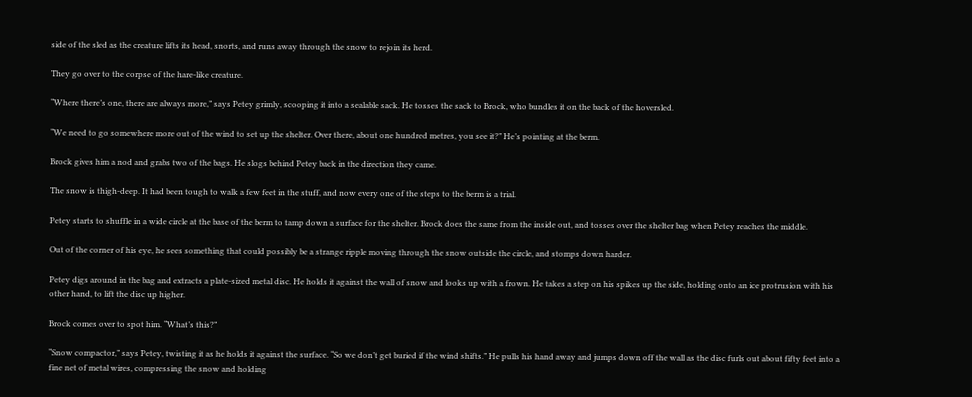side of the sled as the creature lifts its head, snorts, and runs away through the snow to rejoin its herd.

They go over to the corpse of the hare-like creature.

“Where there’s one, there are always more,” says Petey grimly, scooping it into a sealable sack. He tosses the sack to Brock, who bundles it on the back of the hoversled.

“We need to go somewhere more out of the wind to set up the shelter. Over there, about one hundred metres, you see it?” He’s pointing at the berm.

Brock gives him a nod and grabs two of the bags. He slogs behind Petey back in the direction they came.

The snow is thigh-deep. It had been tough to walk a few feet in the stuff, and now every one of the steps to the berm is a trial.

Petey starts to shuffle in a wide circle at the base of the berm to tamp down a surface for the shelter. Brock does the same from the inside out, and tosses over the shelter bag when Petey reaches the middle.

Out of the corner of his eye, he sees something that could possibly be a strange ripple moving through the snow outside the circle, and stomps down harder.

Petey digs around in the bag and extracts a plate-sized metal disc. He holds it against the wall of snow and looks up with a frown. He takes a step on his spikes up the side, holding onto an ice protrusion with his other hand, to lift the disc up higher.

Brock comes over to spot him. “What’s this?”

“Snow compactor,” says Petey, twisting it as he holds it against the surface. “So we don’t get buried if the wind shifts.” He pulls his hand away and jumps down off the wall as the disc furls out about fifty feet into a fine net of metal wires, compressing the snow and holding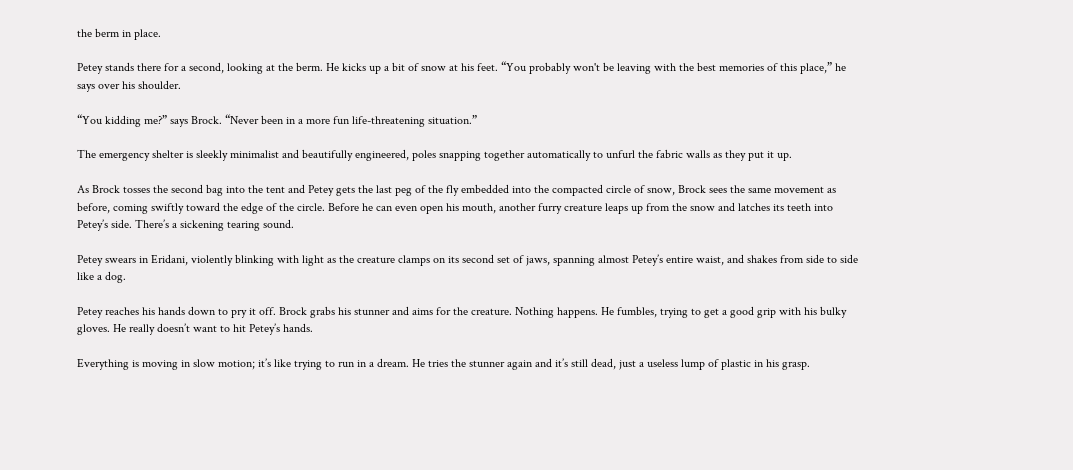the berm in place.

Petey stands there for a second, looking at the berm. He kicks up a bit of snow at his feet. “You probably won't be leaving with the best memories of this place,” he says over his shoulder.

“You kidding me?” says Brock. “Never been in a more fun life-threatening situation.”

The emergency shelter is sleekly minimalist and beautifully engineered, poles snapping together automatically to unfurl the fabric walls as they put it up.

As Brock tosses the second bag into the tent and Petey gets the last peg of the fly embedded into the compacted circle of snow, Brock sees the same movement as before, coming swiftly toward the edge of the circle. Before he can even open his mouth, another furry creature leaps up from the snow and latches its teeth into Petey’s side. There’s a sickening tearing sound.

Petey swears in Eridani, violently blinking with light as the creature clamps on its second set of jaws, spanning almost Petey’s entire waist, and shakes from side to side like a dog.

Petey reaches his hands down to pry it off. Brock grabs his stunner and aims for the creature. Nothing happens. He fumbles, trying to get a good grip with his bulky gloves. He really doesn’t want to hit Petey’s hands.

Everything is moving in slow motion; it’s like trying to run in a dream. He tries the stunner again and it’s still dead, just a useless lump of plastic in his grasp.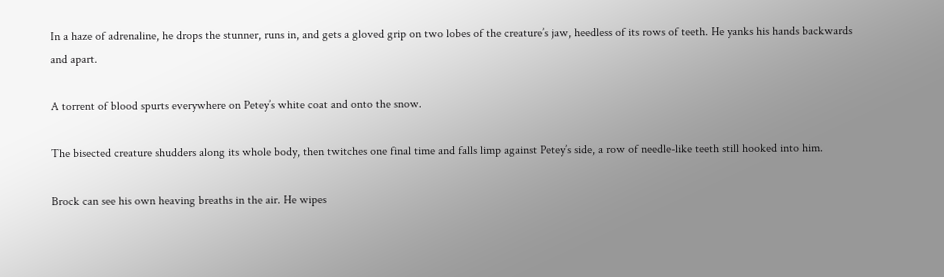In a haze of adrenaline, he drops the stunner, runs in, and gets a gloved grip on two lobes of the creature’s jaw, heedless of its rows of teeth. He yanks his hands backwards and apart.

A torrent of blood spurts everywhere on Petey’s white coat and onto the snow.

The bisected creature shudders along its whole body, then twitches one final time and falls limp against Petey’s side, a row of needle-like teeth still hooked into him.

Brock can see his own heaving breaths in the air. He wipes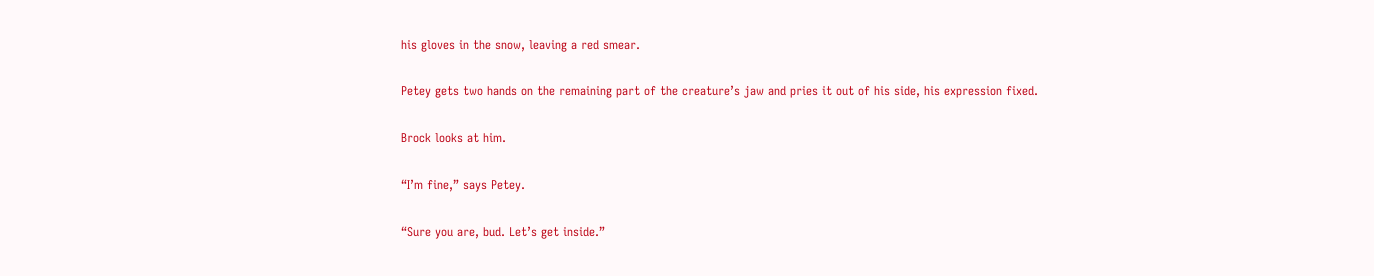his gloves in the snow, leaving a red smear.

Petey gets two hands on the remaining part of the creature’s jaw and pries it out of his side, his expression fixed.

Brock looks at him.

“I’m fine,” says Petey.

“Sure you are, bud. Let’s get inside.”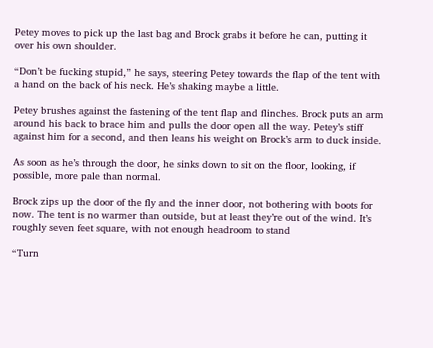Petey moves to pick up the last bag and Brock grabs it before he can, putting it over his own shoulder.

“Don’t be fucking stupid,” he says, steering Petey towards the flap of the tent with a hand on the back of his neck. He’s shaking maybe a little.

Petey brushes against the fastening of the tent flap and flinches. Brock puts an arm around his back to brace him and pulls the door open all the way. Petey’s stiff against him for a second, and then leans his weight on Brock’s arm to duck inside.

As soon as he’s through the door, he sinks down to sit on the floor, looking, if possible, more pale than normal.

Brock zips up the door of the fly and the inner door, not bothering with boots for now. The tent is no warmer than outside, but at least they’re out of the wind. It’s roughly seven feet square, with not enough headroom to stand

“Turn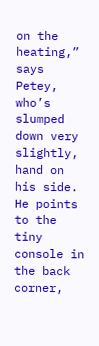on the heating,” says Petey, who’s slumped down very slightly, hand on his side. He points to the tiny console in the back corner,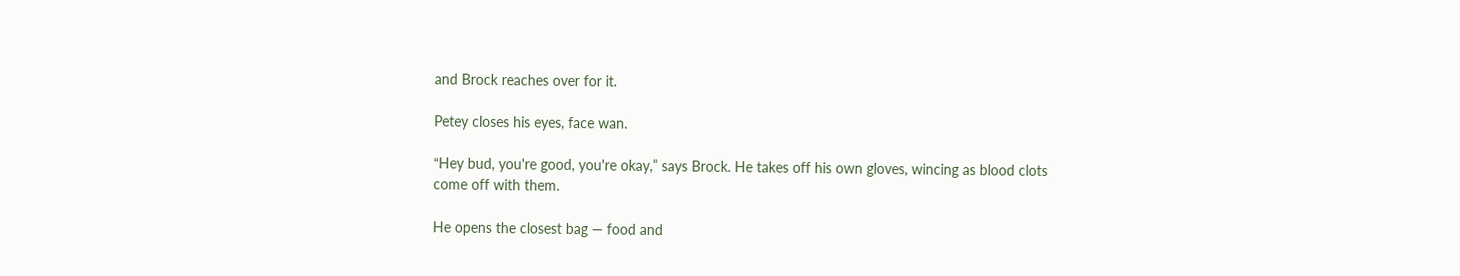and Brock reaches over for it.

Petey closes his eyes, face wan.

“Hey bud, you're good, you're okay,” says Brock. He takes off his own gloves, wincing as blood clots come off with them.

He opens the closest bag — food and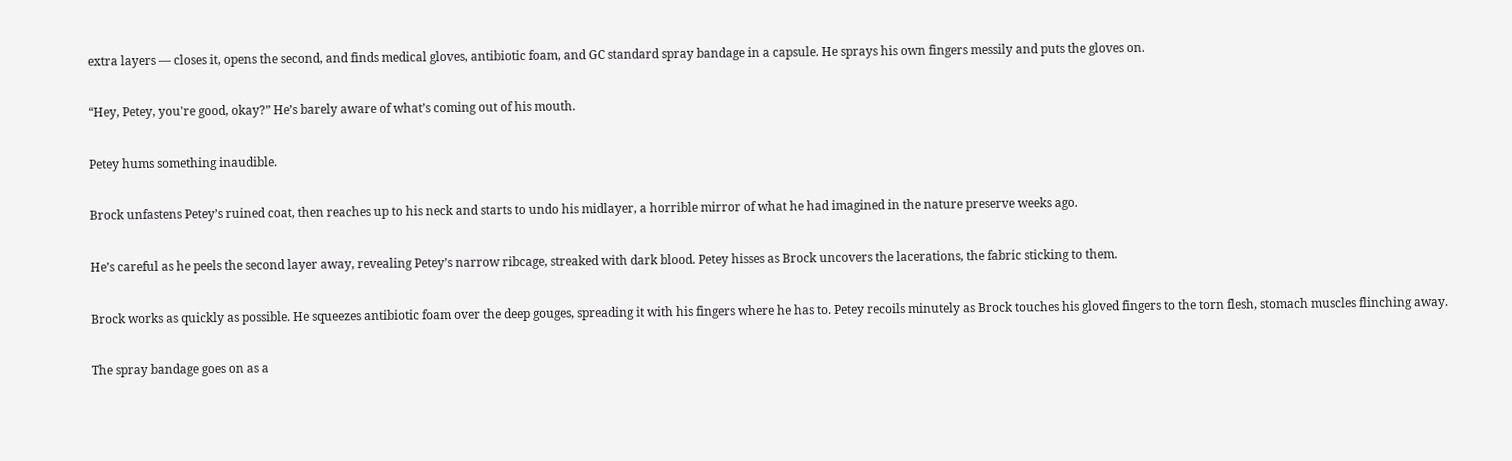extra layers — closes it, opens the second, and finds medical gloves, antibiotic foam, and GC standard spray bandage in a capsule. He sprays his own fingers messily and puts the gloves on.

“Hey, Petey, you're good, okay?” He’s barely aware of what’s coming out of his mouth.

Petey hums something inaudible.

Brock unfastens Petey’s ruined coat, then reaches up to his neck and starts to undo his midlayer, a horrible mirror of what he had imagined in the nature preserve weeks ago.

He’s careful as he peels the second layer away, revealing Petey’s narrow ribcage, streaked with dark blood. Petey hisses as Brock uncovers the lacerations, the fabric sticking to them.

Brock works as quickly as possible. He squeezes antibiotic foam over the deep gouges, spreading it with his fingers where he has to. Petey recoils minutely as Brock touches his gloved fingers to the torn flesh, stomach muscles flinching away.

The spray bandage goes on as a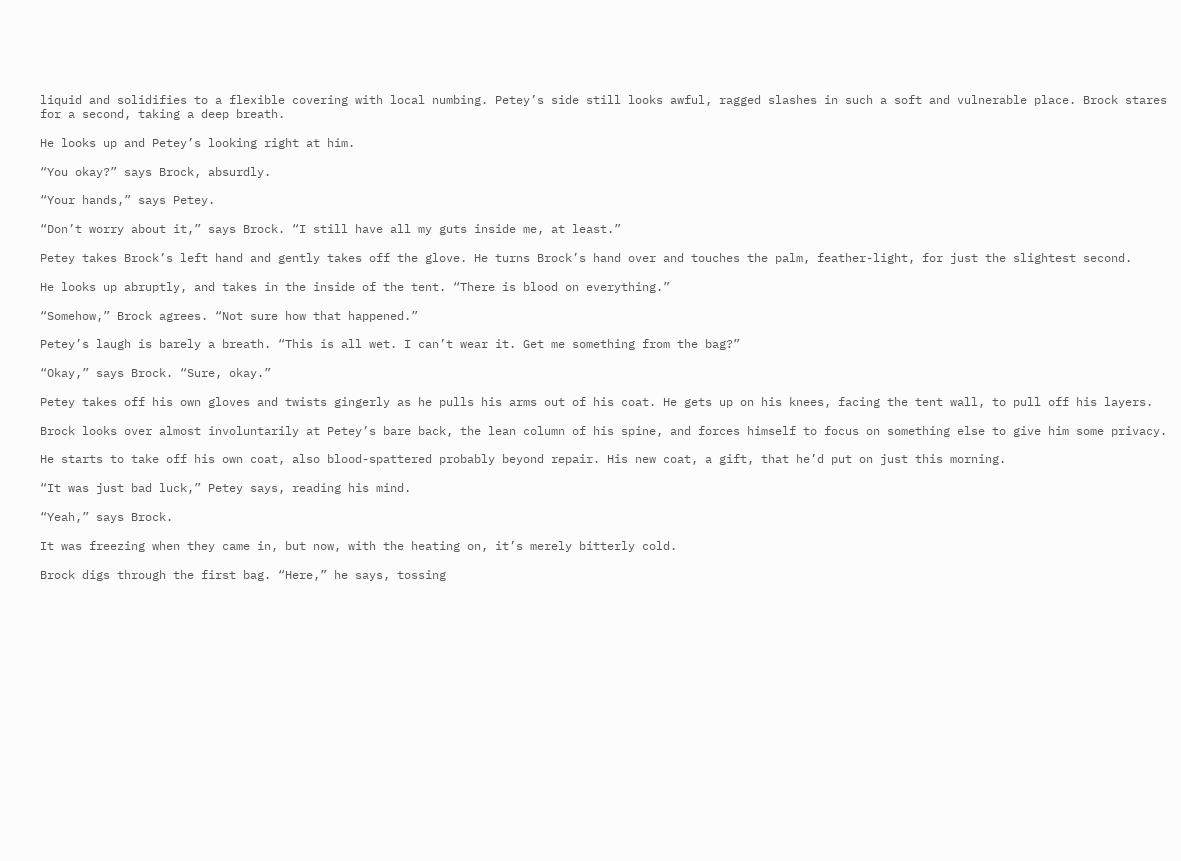liquid and solidifies to a flexible covering with local numbing. Petey’s side still looks awful, ragged slashes in such a soft and vulnerable place. Brock stares for a second, taking a deep breath.

He looks up and Petey’s looking right at him.

“You okay?” says Brock, absurdly.

“Your hands,” says Petey.

“Don’t worry about it,” says Brock. “I still have all my guts inside me, at least.”

Petey takes Brock’s left hand and gently takes off the glove. He turns Brock’s hand over and touches the palm, feather-light, for just the slightest second.

He looks up abruptly, and takes in the inside of the tent. “There is blood on everything.”

“Somehow,” Brock agrees. “Not sure how that happened.”

Petey’s laugh is barely a breath. “This is all wet. I can’t wear it. Get me something from the bag?”

“Okay,” says Brock. “Sure, okay.”

Petey takes off his own gloves and twists gingerly as he pulls his arms out of his coat. He gets up on his knees, facing the tent wall, to pull off his layers.

Brock looks over almost involuntarily at Petey’s bare back, the lean column of his spine, and forces himself to focus on something else to give him some privacy.

He starts to take off his own coat, also blood-spattered probably beyond repair. His new coat, a gift, that he’d put on just this morning.

“It was just bad luck,” Petey says, reading his mind.

“Yeah,” says Brock.

It was freezing when they came in, but now, with the heating on, it’s merely bitterly cold.

Brock digs through the first bag. “Here,” he says, tossing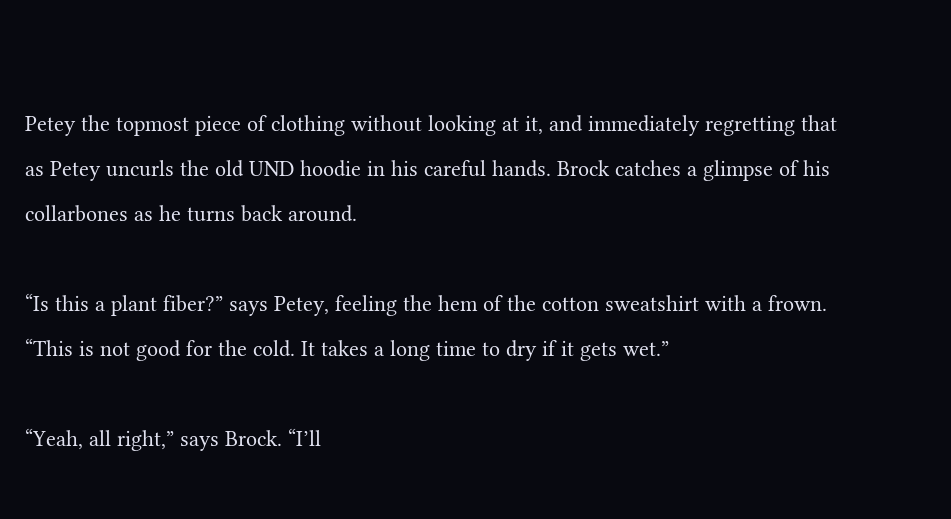Petey the topmost piece of clothing without looking at it, and immediately regretting that as Petey uncurls the old UND hoodie in his careful hands. Brock catches a glimpse of his collarbones as he turns back around.

“Is this a plant fiber?” says Petey, feeling the hem of the cotton sweatshirt with a frown. “This is not good for the cold. It takes a long time to dry if it gets wet.”

“Yeah, all right,” says Brock. “I’ll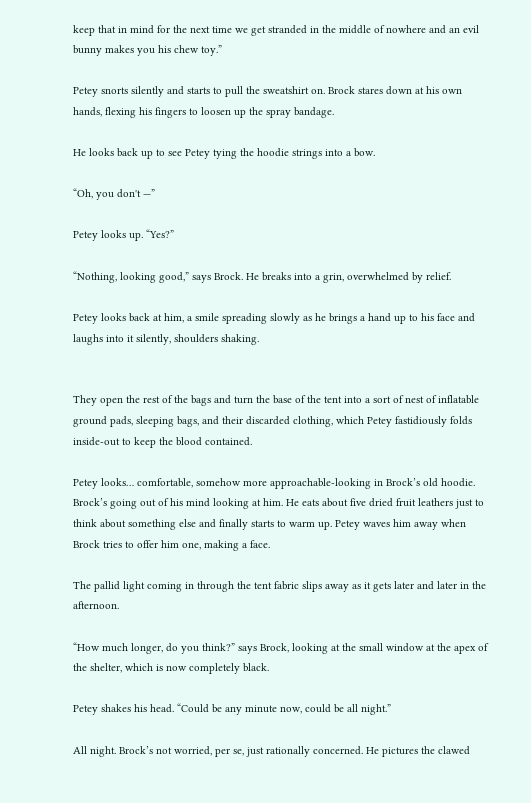keep that in mind for the next time we get stranded in the middle of nowhere and an evil bunny makes you his chew toy.”

Petey snorts silently and starts to pull the sweatshirt on. Brock stares down at his own hands, flexing his fingers to loosen up the spray bandage.

He looks back up to see Petey tying the hoodie strings into a bow.

“Oh, you don't —”

Petey looks up. “Yes?”

“Nothing, looking good,” says Brock. He breaks into a grin, overwhelmed by relief.

Petey looks back at him, a smile spreading slowly as he brings a hand up to his face and laughs into it silently, shoulders shaking.


They open the rest of the bags and turn the base of the tent into a sort of nest of inflatable ground pads, sleeping bags, and their discarded clothing, which Petey fastidiously folds inside-out to keep the blood contained.

Petey looks… comfortable, somehow more approachable-looking in Brock’s old hoodie. Brock’s going out of his mind looking at him. He eats about five dried fruit leathers just to think about something else and finally starts to warm up. Petey waves him away when Brock tries to offer him one, making a face.

The pallid light coming in through the tent fabric slips away as it gets later and later in the afternoon.

“How much longer, do you think?” says Brock, looking at the small window at the apex of the shelter, which is now completely black.

Petey shakes his head. “Could be any minute now, could be all night.”

All night. Brock’s not worried, per se, just rationally concerned. He pictures the clawed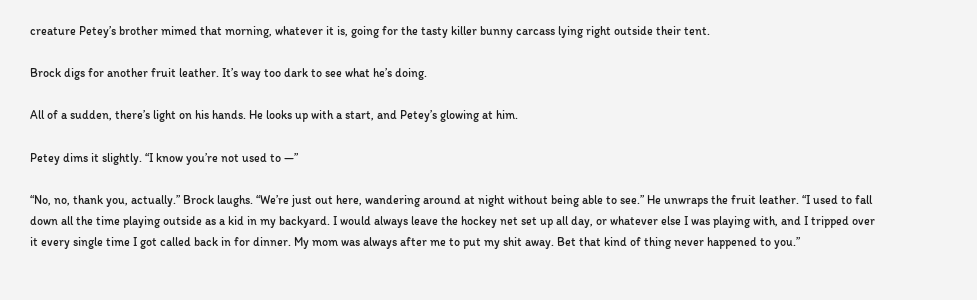creature Petey’s brother mimed that morning, whatever it is, going for the tasty killer bunny carcass lying right outside their tent.

Brock digs for another fruit leather. It’s way too dark to see what he’s doing.

All of a sudden, there’s light on his hands. He looks up with a start, and Petey’s glowing at him.

Petey dims it slightly. “I know you’re not used to —”

“No, no, thank you, actually.” Brock laughs. “We’re just out here, wandering around at night without being able to see.” He unwraps the fruit leather. “I used to fall down all the time playing outside as a kid in my backyard. I would always leave the hockey net set up all day, or whatever else I was playing with, and I tripped over it every single time I got called back in for dinner. My mom was always after me to put my shit away. Bet that kind of thing never happened to you.”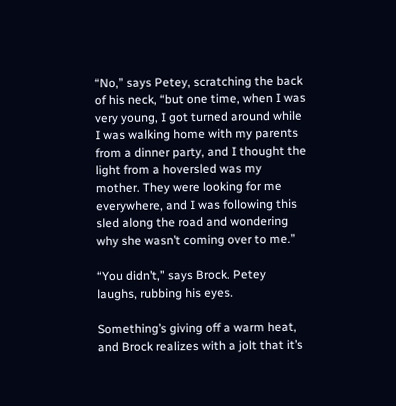“No,” says Petey, scratching the back of his neck, “but one time, when I was very young, I got turned around while I was walking home with my parents from a dinner party, and I thought the light from a hoversled was my mother. They were looking for me everywhere, and I was following this sled along the road and wondering why she wasn’t coming over to me.”

“You didn’t,” says Brock. Petey laughs, rubbing his eyes.

Something’s giving off a warm heat, and Brock realizes with a jolt that it’s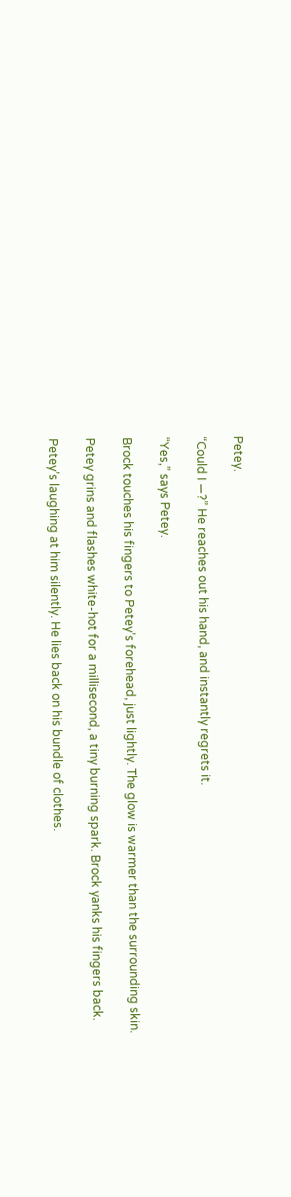Petey.

“Could I —?” He reaches out his hand, and instantly regrets it.

“Yes,” says Petey.

Brock touches his fingers to Petey’s forehead, just lightly. The glow is warmer than the surrounding skin.

Petey grins and flashes white-hot for a millisecond, a tiny burning spark. Brock yanks his fingers back.

Petey’s laughing at him silently. He lies back on his bundle of clothes.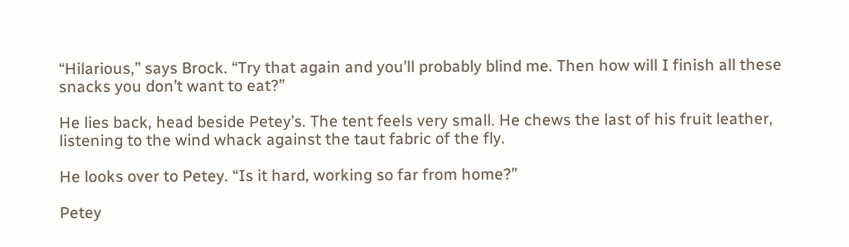“Hilarious,” says Brock. “Try that again and you’ll probably blind me. Then how will I finish all these snacks you don’t want to eat?”

He lies back, head beside Petey’s. The tent feels very small. He chews the last of his fruit leather, listening to the wind whack against the taut fabric of the fly.

He looks over to Petey. “Is it hard, working so far from home?”

Petey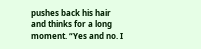pushes back his hair and thinks for a long moment. “Yes and no. I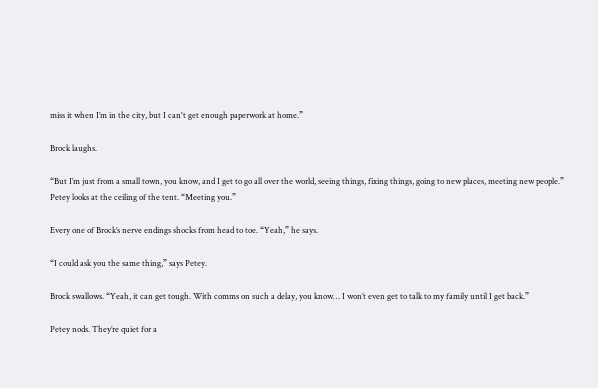miss it when I’m in the city, but I can't get enough paperwork at home.”

Brock laughs.

“But I’m just from a small town, you know, and I get to go all over the world, seeing things, fixing things, going to new places, meeting new people.” Petey looks at the ceiling of the tent. “Meeting you.”

Every one of Brock’s nerve endings shocks from head to toe. “Yeah,” he says.

“I could ask you the same thing,” says Petey.

Brock swallows. “Yeah, it can get tough. With comms on such a delay, you know… I won’t even get to talk to my family until I get back.”

Petey nods. They’re quiet for a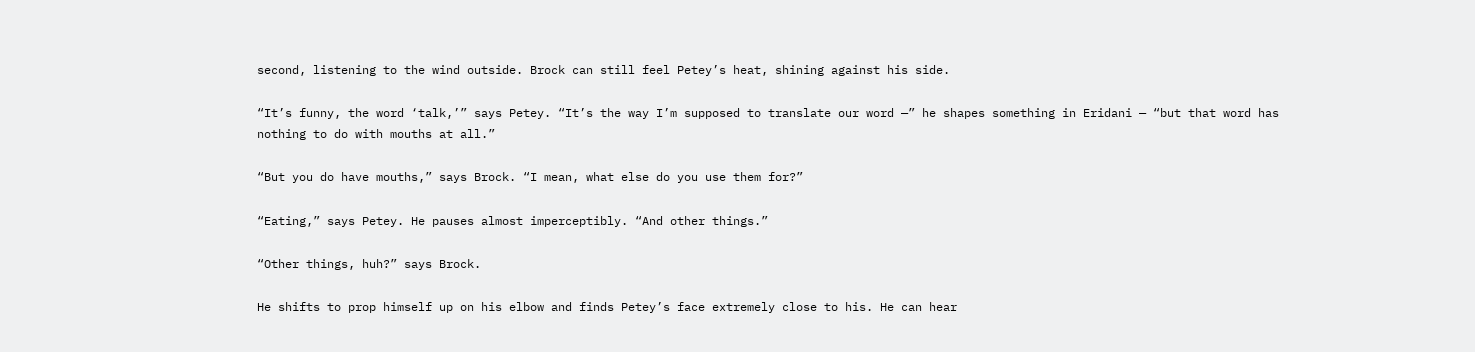second, listening to the wind outside. Brock can still feel Petey’s heat, shining against his side.

“It’s funny, the word ‘talk,’” says Petey. “It’s the way I’m supposed to translate our word —” he shapes something in Eridani — “but that word has nothing to do with mouths at all.”

“But you do have mouths,” says Brock. “I mean, what else do you use them for?”

“Eating,” says Petey. He pauses almost imperceptibly. “And other things.”

“Other things, huh?” says Brock.

He shifts to prop himself up on his elbow and finds Petey’s face extremely close to his. He can hear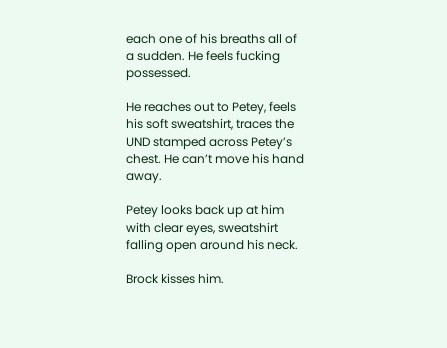each one of his breaths all of a sudden. He feels fucking possessed.

He reaches out to Petey, feels his soft sweatshirt, traces the UND stamped across Petey’s chest. He can’t move his hand away.

Petey looks back up at him with clear eyes, sweatshirt falling open around his neck.

Brock kisses him.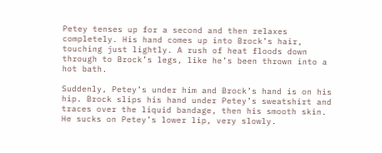Petey tenses up for a second and then relaxes completely. His hand comes up into Brock’s hair, touching just lightly. A rush of heat floods down through to Brock’s legs, like he’s been thrown into a hot bath.

Suddenly, Petey’s under him and Brock’s hand is on his hip. Brock slips his hand under Petey’s sweatshirt and traces over the liquid bandage, then his smooth skin. He sucks on Petey’s lower lip, very slowly.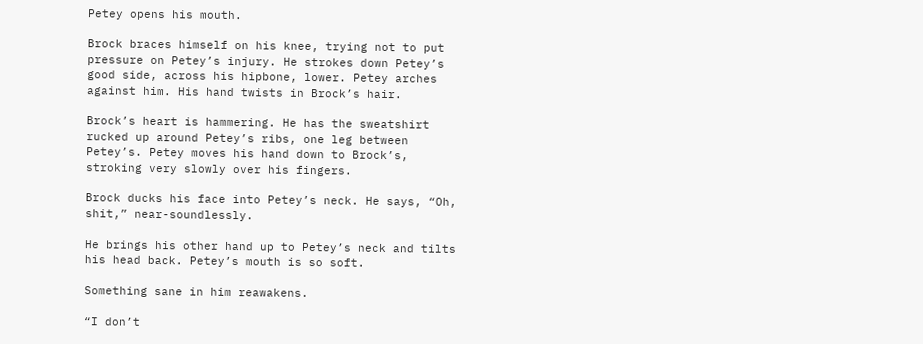Petey opens his mouth.

Brock braces himself on his knee, trying not to put pressure on Petey’s injury. He strokes down Petey’s good side, across his hipbone, lower. Petey arches against him. His hand twists in Brock’s hair.

Brock’s heart is hammering. He has the sweatshirt rucked up around Petey’s ribs, one leg between Petey’s. Petey moves his hand down to Brock’s, stroking very slowly over his fingers.

Brock ducks his face into Petey’s neck. He says, “Oh, shit,” near-soundlessly.

He brings his other hand up to Petey’s neck and tilts his head back. Petey’s mouth is so soft.

Something sane in him reawakens.

“I don’t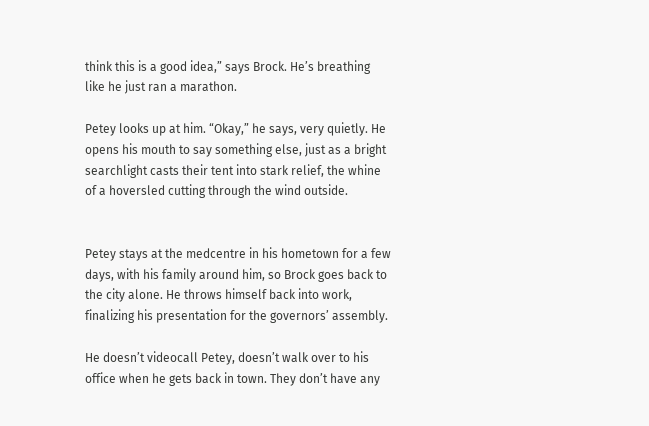think this is a good idea,” says Brock. He’s breathing like he just ran a marathon.

Petey looks up at him. “Okay,” he says, very quietly. He opens his mouth to say something else, just as a bright searchlight casts their tent into stark relief, the whine of a hoversled cutting through the wind outside.


Petey stays at the medcentre in his hometown for a few days, with his family around him, so Brock goes back to the city alone. He throws himself back into work, finalizing his presentation for the governors’ assembly.

He doesn’t videocall Petey, doesn’t walk over to his office when he gets back in town. They don’t have any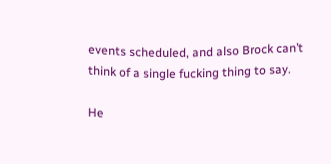events scheduled, and also Brock can’t think of a single fucking thing to say.

He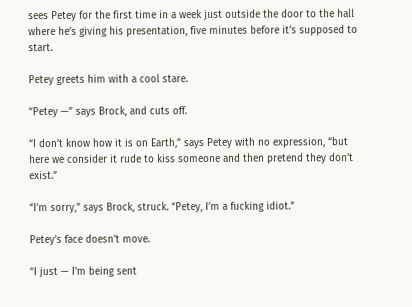sees Petey for the first time in a week just outside the door to the hall where he’s giving his presentation, five minutes before it’s supposed to start.

Petey greets him with a cool stare.

“Petey —” says Brock, and cuts off.

“I don’t know how it is on Earth,” says Petey with no expression, “but here we consider it rude to kiss someone and then pretend they don’t exist.”

“I’m sorry,” says Brock, struck. “Petey, I’m a fucking idiot.”

Petey’s face doesn’t move.

“I just — I’m being sent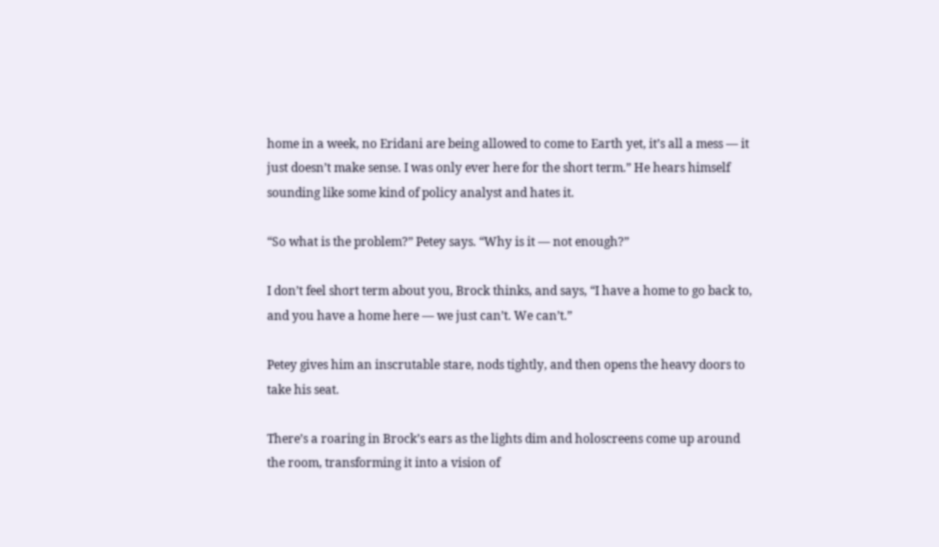home in a week, no Eridani are being allowed to come to Earth yet, it’s all a mess — it just doesn’t make sense. I was only ever here for the short term.” He hears himself sounding like some kind of policy analyst and hates it.

“So what is the problem?” Petey says. “Why is it — not enough?”

I don’t feel short term about you, Brock thinks, and says, “I have a home to go back to, and you have a home here — we just can’t. We can’t.”

Petey gives him an inscrutable stare, nods tightly, and then opens the heavy doors to take his seat.

There’s a roaring in Brock’s ears as the lights dim and holoscreens come up around the room, transforming it into a vision of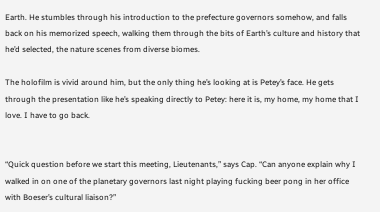Earth. He stumbles through his introduction to the prefecture governors somehow, and falls back on his memorized speech, walking them through the bits of Earth’s culture and history that he’d selected, the nature scenes from diverse biomes.

The holofilm is vivid around him, but the only thing he’s looking at is Petey’s face. He gets through the presentation like he’s speaking directly to Petey: here it is, my home, my home that I love. I have to go back.


“Quick question before we start this meeting, Lieutenants,” says Cap. “Can anyone explain why I walked in on one of the planetary governors last night playing fucking beer pong in her office with Boeser’s cultural liaison?”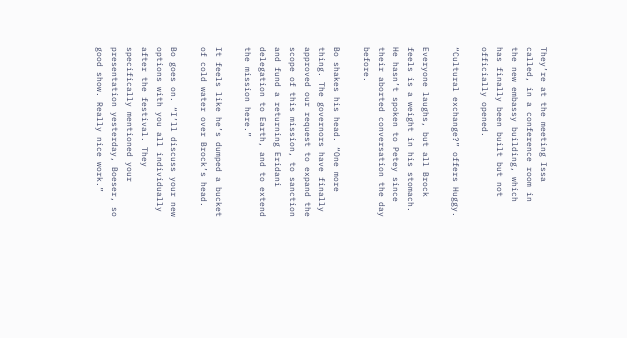They’re at the meeting Issa called, in a conference room in the new embassy building, which has finally been built but not officially opened.

“Cultural exchange?” offers Huggy.

Everyone laughs, but all Brock feels is a weight in his stomach. He hasn’t spoken to Petey since their aborted conversation the day before.

Bo shakes his head. “One more thing. The governors have finally approved our request to expand the scope of this mission, to sanction and fund a returning Eridani delegation to Earth, and to extend the mission here.”

It feels like he’s dumped a bucket of cold water over Brock’s head.

Bo goes on. “I’ll discuss your new options with you all individually after the festival. They specifically mentioned your presentation yesterday, Boeser, so good show. Really nice work.”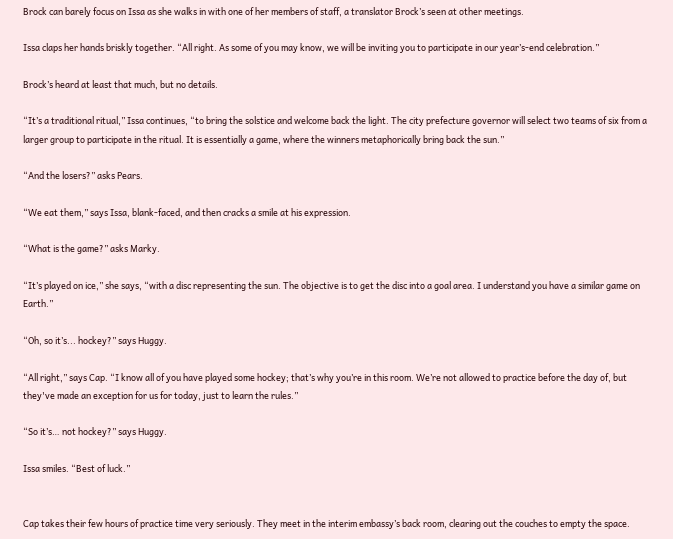Brock can barely focus on Issa as she walks in with one of her members of staff, a translator Brock’s seen at other meetings.

Issa claps her hands briskly together. “All right. As some of you may know, we will be inviting you to participate in our year’s-end celebration.”

Brock’s heard at least that much, but no details.

“It’s a traditional ritual,” Issa continues, “to bring the solstice and welcome back the light. The city prefecture governor will select two teams of six from a larger group to participate in the ritual. It is essentially a game, where the winners metaphorically bring back the sun.”

“And the losers?” asks Pears.

“We eat them,” says Issa, blank-faced, and then cracks a smile at his expression.

“What is the game?” asks Marky.

“It’s played on ice,” she says, “with a disc representing the sun. The objective is to get the disc into a goal area. I understand you have a similar game on Earth.”

“Oh, so it’s... hockey?” says Huggy.

“All right,” says Cap. “I know all of you have played some hockey; that’s why you’re in this room. We’re not allowed to practice before the day of, but they've made an exception for us for today, just to learn the rules.”

“So it’s… not hockey?” says Huggy.

Issa smiles. “Best of luck.”


Cap takes their few hours of practice time very seriously. They meet in the interim embassy’s back room, clearing out the couches to empty the space.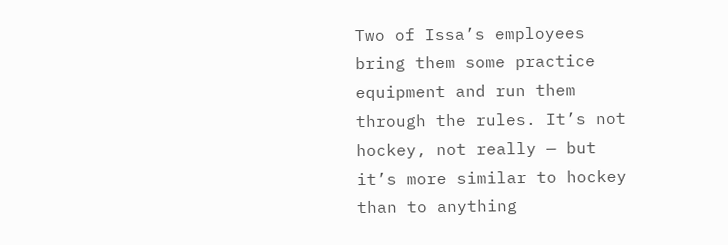Two of Issa’s employees bring them some practice equipment and run them through the rules. It’s not hockey, not really — but it’s more similar to hockey than to anything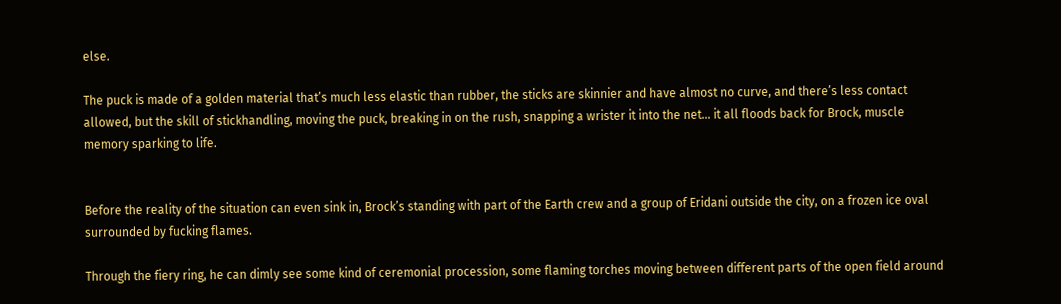else.

The puck is made of a golden material that’s much less elastic than rubber, the sticks are skinnier and have almost no curve, and there’s less contact allowed, but the skill of stickhandling, moving the puck, breaking in on the rush, snapping a wrister it into the net… it all floods back for Brock, muscle memory sparking to life.


Before the reality of the situation can even sink in, Brock’s standing with part of the Earth crew and a group of Eridani outside the city, on a frozen ice oval surrounded by fucking flames.

Through the fiery ring, he can dimly see some kind of ceremonial procession, some flaming torches moving between different parts of the open field around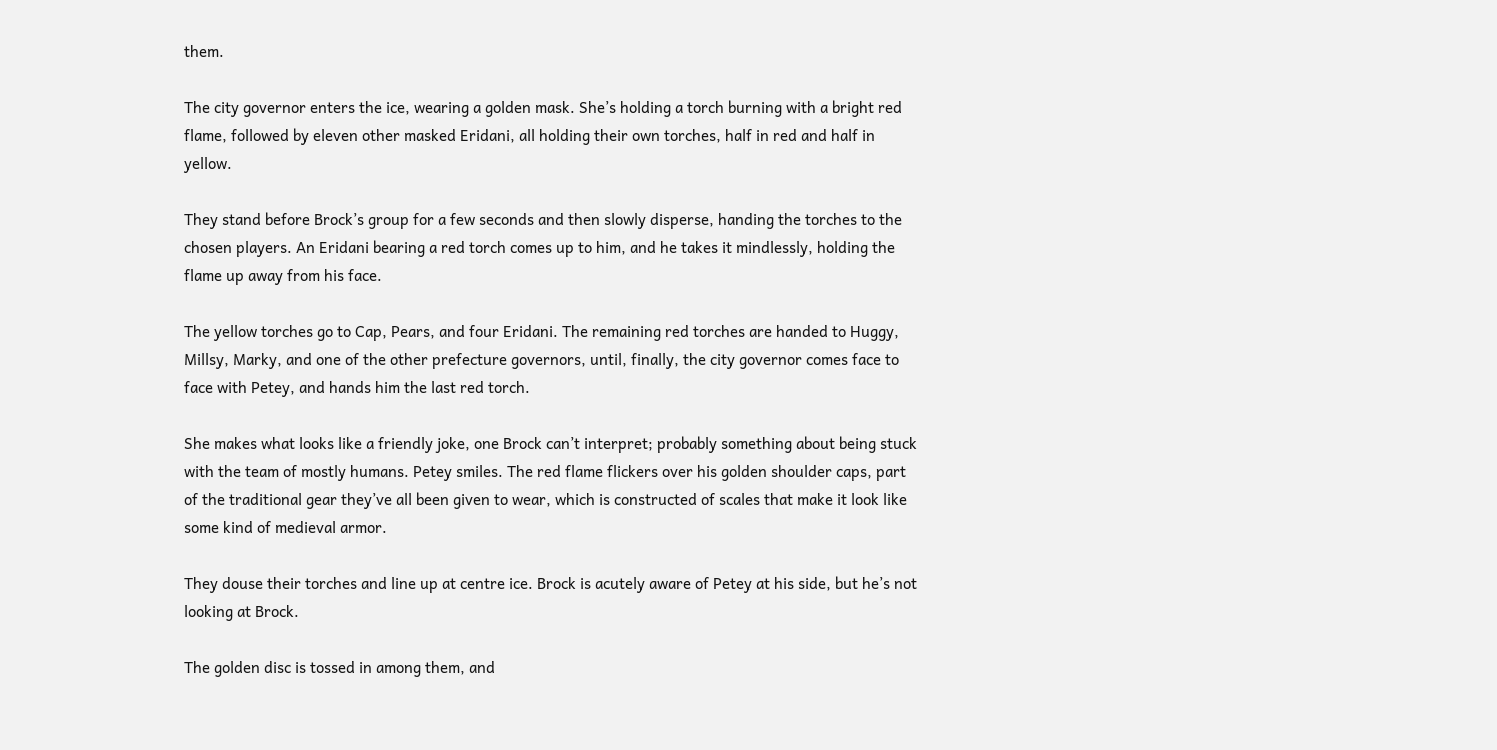them.

The city governor enters the ice, wearing a golden mask. She’s holding a torch burning with a bright red flame, followed by eleven other masked Eridani, all holding their own torches, half in red and half in yellow.

They stand before Brock’s group for a few seconds and then slowly disperse, handing the torches to the chosen players. An Eridani bearing a red torch comes up to him, and he takes it mindlessly, holding the flame up away from his face.

The yellow torches go to Cap, Pears, and four Eridani. The remaining red torches are handed to Huggy, Millsy, Marky, and one of the other prefecture governors, until, finally, the city governor comes face to face with Petey, and hands him the last red torch.

She makes what looks like a friendly joke, one Brock can’t interpret; probably something about being stuck with the team of mostly humans. Petey smiles. The red flame flickers over his golden shoulder caps, part of the traditional gear they’ve all been given to wear, which is constructed of scales that make it look like some kind of medieval armor.

They douse their torches and line up at centre ice. Brock is acutely aware of Petey at his side, but he’s not looking at Brock.

The golden disc is tossed in among them, and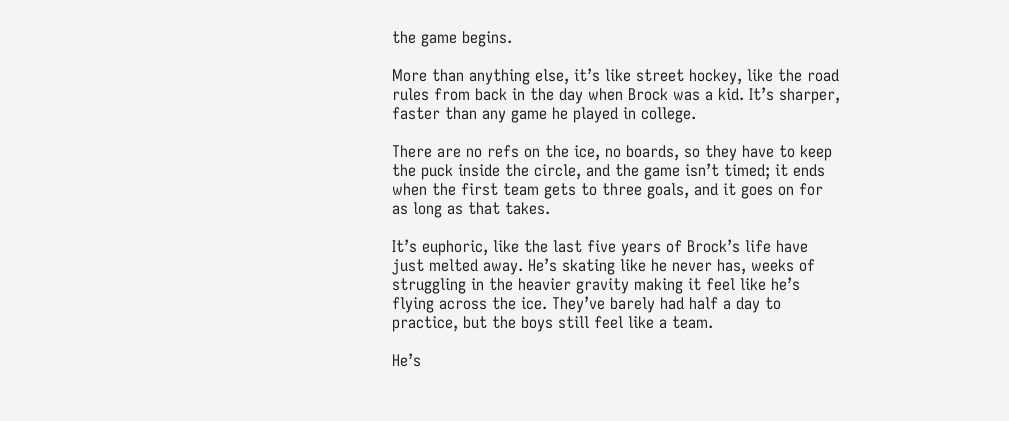the game begins.

More than anything else, it’s like street hockey, like the road rules from back in the day when Brock was a kid. It’s sharper, faster than any game he played in college.

There are no refs on the ice, no boards, so they have to keep the puck inside the circle, and the game isn’t timed; it ends when the first team gets to three goals, and it goes on for as long as that takes.

It’s euphoric, like the last five years of Brock’s life have just melted away. He’s skating like he never has, weeks of struggling in the heavier gravity making it feel like he’s flying across the ice. They’ve barely had half a day to practice, but the boys still feel like a team.

He’s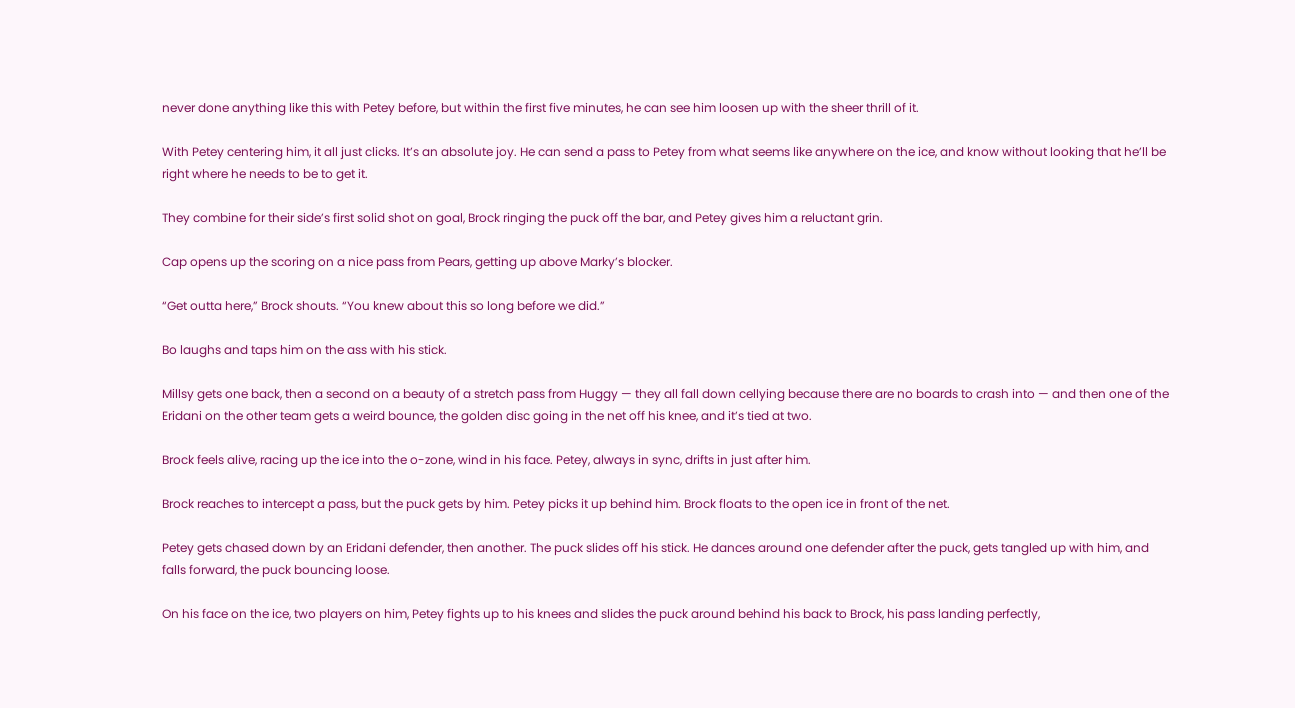never done anything like this with Petey before, but within the first five minutes, he can see him loosen up with the sheer thrill of it.

With Petey centering him, it all just clicks. It’s an absolute joy. He can send a pass to Petey from what seems like anywhere on the ice, and know without looking that he’ll be right where he needs to be to get it.

They combine for their side’s first solid shot on goal, Brock ringing the puck off the bar, and Petey gives him a reluctant grin.

Cap opens up the scoring on a nice pass from Pears, getting up above Marky’s blocker.

“Get outta here,” Brock shouts. “You knew about this so long before we did.”

Bo laughs and taps him on the ass with his stick.

Millsy gets one back, then a second on a beauty of a stretch pass from Huggy — they all fall down cellying because there are no boards to crash into — and then one of the Eridani on the other team gets a weird bounce, the golden disc going in the net off his knee, and it’s tied at two.

Brock feels alive, racing up the ice into the o-zone, wind in his face. Petey, always in sync, drifts in just after him.

Brock reaches to intercept a pass, but the puck gets by him. Petey picks it up behind him. Brock floats to the open ice in front of the net.

Petey gets chased down by an Eridani defender, then another. The puck slides off his stick. He dances around one defender after the puck, gets tangled up with him, and falls forward, the puck bouncing loose.

On his face on the ice, two players on him, Petey fights up to his knees and slides the puck around behind his back to Brock, his pass landing perfectly,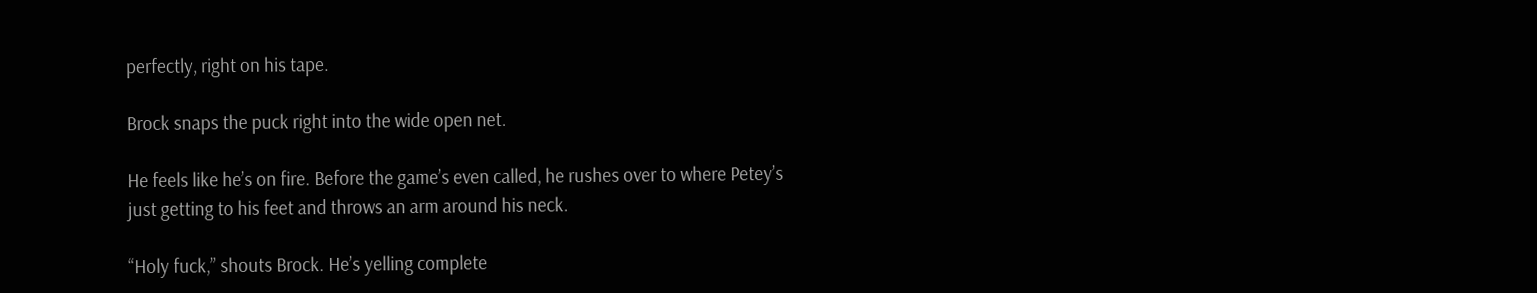perfectly, right on his tape.

Brock snaps the puck right into the wide open net.

He feels like he’s on fire. Before the game’s even called, he rushes over to where Petey’s just getting to his feet and throws an arm around his neck.

“Holy fuck,” shouts Brock. He’s yelling complete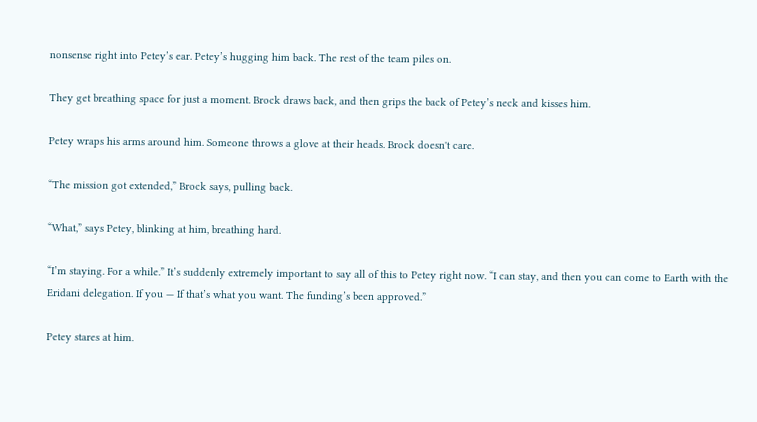nonsense right into Petey’s ear. Petey’s hugging him back. The rest of the team piles on.

They get breathing space for just a moment. Brock draws back, and then grips the back of Petey’s neck and kisses him.

Petey wraps his arms around him. Someone throws a glove at their heads. Brock doesn't care.

“The mission got extended,” Brock says, pulling back.

“What,” says Petey, blinking at him, breathing hard.

“I’m staying. For a while.” It’s suddenly extremely important to say all of this to Petey right now. “I can stay, and then you can come to Earth with the Eridani delegation. If you — If that’s what you want. The funding’s been approved.”

Petey stares at him.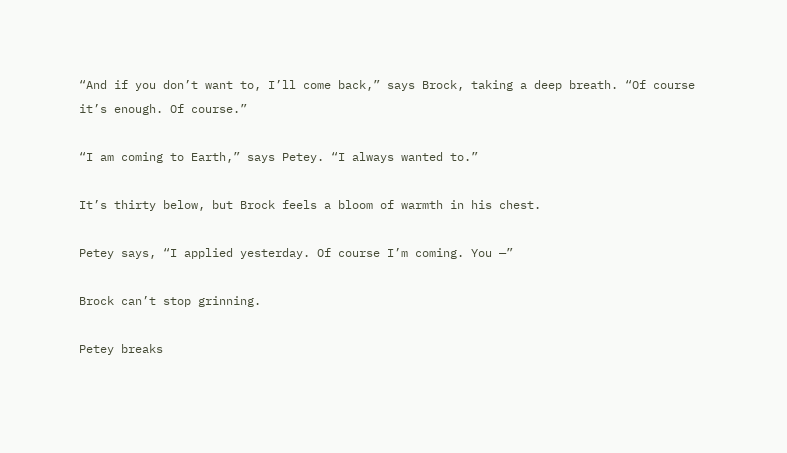“And if you don’t want to, I’ll come back,” says Brock, taking a deep breath. “Of course it’s enough. Of course.”

“I am coming to Earth,” says Petey. “I always wanted to.”

It’s thirty below, but Brock feels a bloom of warmth in his chest.

Petey says, “I applied yesterday. Of course I’m coming. You —”

Brock can’t stop grinning.

Petey breaks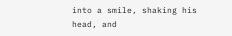into a smile, shaking his head, and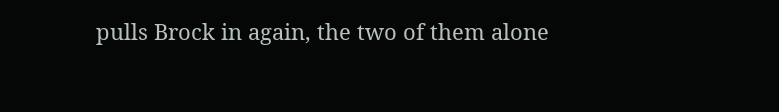pulls Brock in again, the two of them alone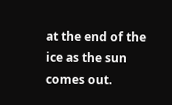at the end of the ice as the sun comes out.